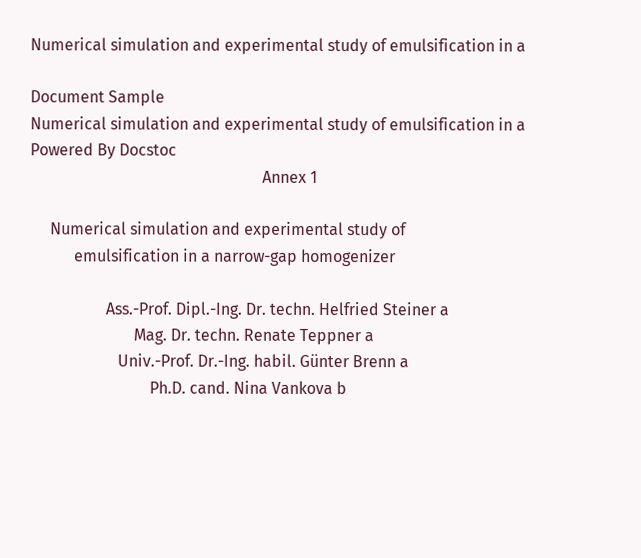Numerical simulation and experimental study of emulsification in a

Document Sample
Numerical simulation and experimental study of emulsification in a Powered By Docstoc
                                                          Annex 1

     Numerical simulation and experimental study of
           emulsification in a narrow-gap homogenizer

                   Ass.-Prof. Dipl.-Ing. Dr. techn. Helfried Steiner a
                          Mag. Dr. techn. Renate Teppner a
                      Univ.-Prof. Dr.-Ing. habil. Günter Brenn a
                              Ph.D. cand. Nina Vankova b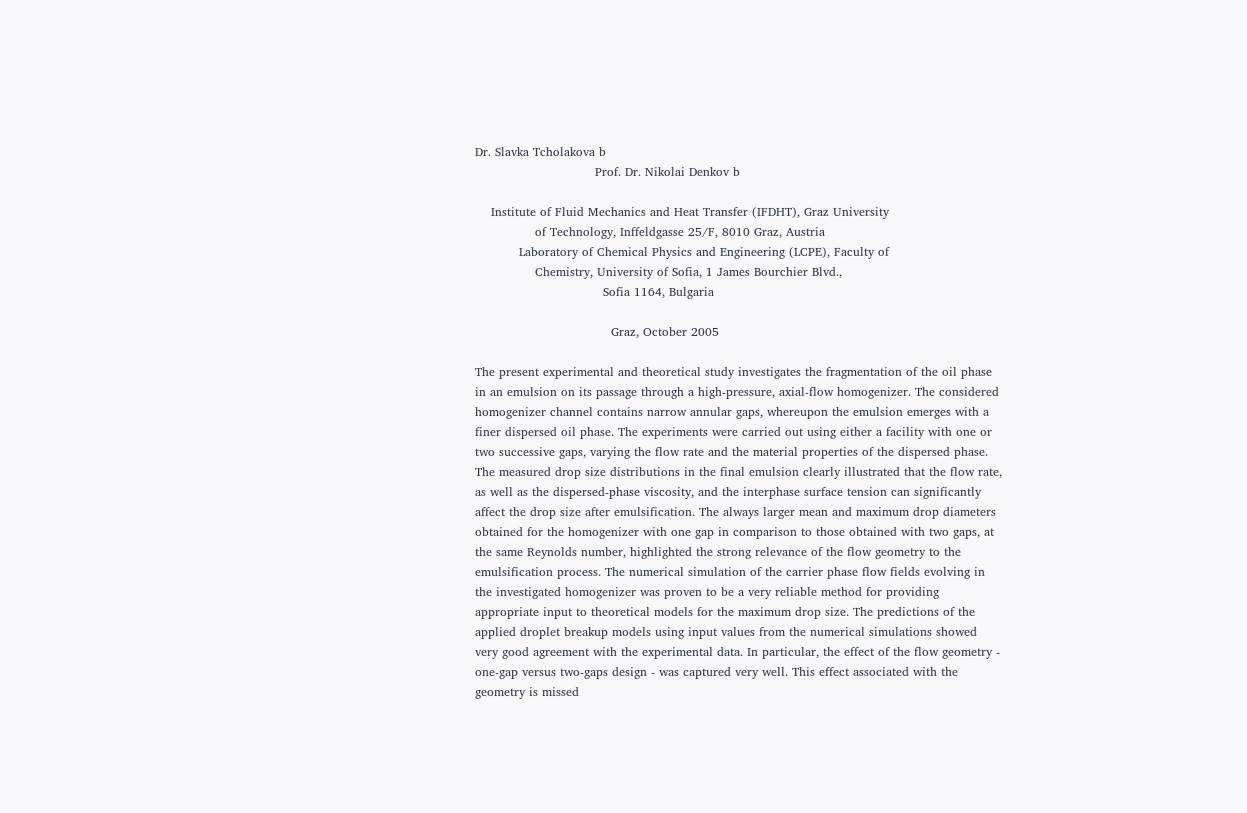Dr. Slavka Tcholakova b
                              Prof. Dr. Nikolai Denkov b

    Institute of Fluid Mechanics and Heat Transfer (IFDHT), Graz University
               of Technology, Inffeldgasse 25/F, 8010 Graz, Austria
           Laboratory of Chemical Physics and Engineering (LCPE), Faculty of
               Chemistry, University of Sofia, 1 James Bourchier Blvd.,
                                Sofia 1164, Bulgaria

                                  Graz, October 2005

The present experimental and theoretical study investigates the fragmentation of the oil phase
in an emulsion on its passage through a high-pressure, axial-flow homogenizer. The considered
homogenizer channel contains narrow annular gaps, whereupon the emulsion emerges with a
finer dispersed oil phase. The experiments were carried out using either a facility with one or
two successive gaps, varying the flow rate and the material properties of the dispersed phase.
The measured drop size distributions in the final emulsion clearly illustrated that the flow rate,
as well as the dispersed-phase viscosity, and the interphase surface tension can significantly
affect the drop size after emulsification. The always larger mean and maximum drop diameters
obtained for the homogenizer with one gap in comparison to those obtained with two gaps, at
the same Reynolds number, highlighted the strong relevance of the flow geometry to the
emulsification process. The numerical simulation of the carrier phase flow fields evolving in
the investigated homogenizer was proven to be a very reliable method for providing
appropriate input to theoretical models for the maximum drop size. The predictions of the
applied droplet breakup models using input values from the numerical simulations showed
very good agreement with the experimental data. In particular, the effect of the flow geometry -
one-gap versus two-gaps design - was captured very well. This effect associated with the
geometry is missed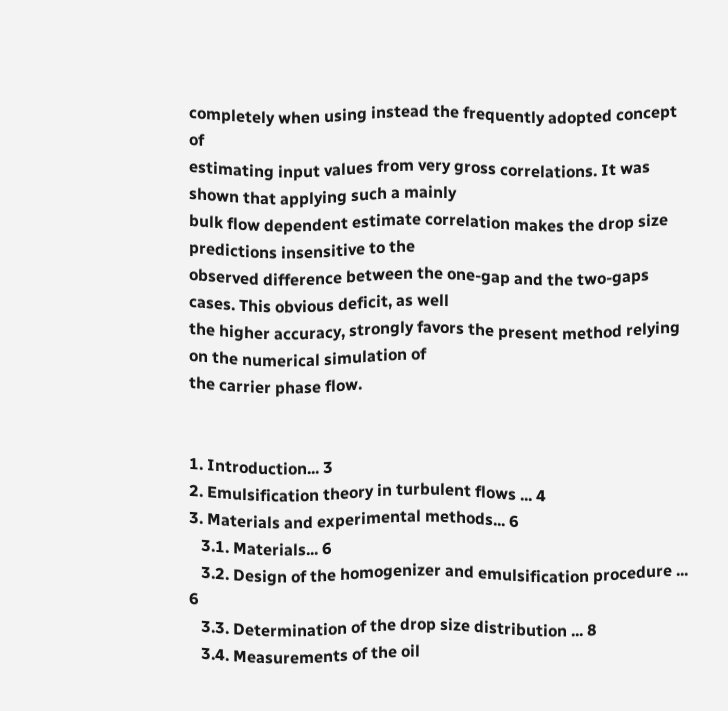completely when using instead the frequently adopted concept of
estimating input values from very gross correlations. It was shown that applying such a mainly
bulk flow dependent estimate correlation makes the drop size predictions insensitive to the
observed difference between the one-gap and the two-gaps cases. This obvious deficit, as well
the higher accuracy, strongly favors the present method relying on the numerical simulation of
the carrier phase flow.


1. Introduction... 3
2. Emulsification theory in turbulent flows ... 4
3. Materials and experimental methods... 6
   3.1. Materials... 6
   3.2. Design of the homogenizer and emulsification procedure ... 6
   3.3. Determination of the drop size distribution ... 8
   3.4. Measurements of the oil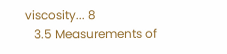viscosity... 8
   3.5 Measurements of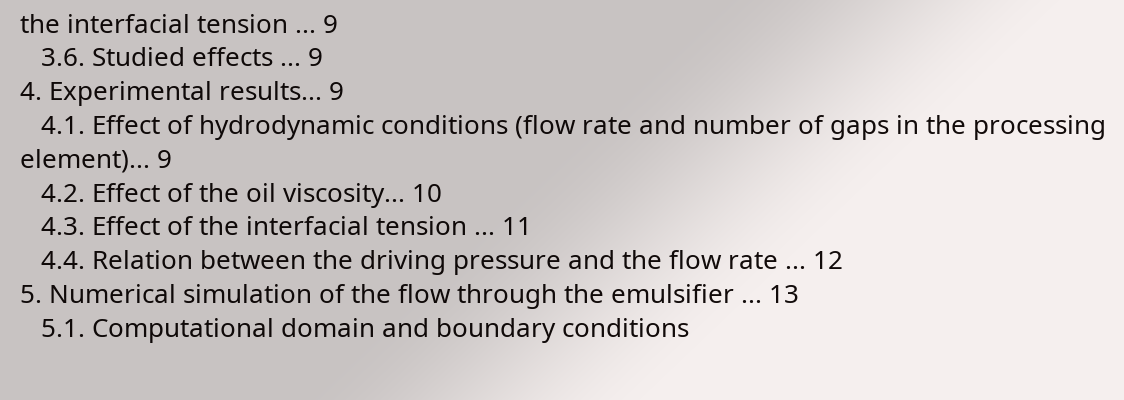the interfacial tension ... 9
   3.6. Studied effects ... 9
4. Experimental results... 9
   4.1. Effect of hydrodynamic conditions (flow rate and number of gaps in the processing element)... 9
   4.2. Effect of the oil viscosity... 10
   4.3. Effect of the interfacial tension ... 11
   4.4. Relation between the driving pressure and the flow rate ... 12
5. Numerical simulation of the flow through the emulsifier ... 13
   5.1. Computational domain and boundary conditions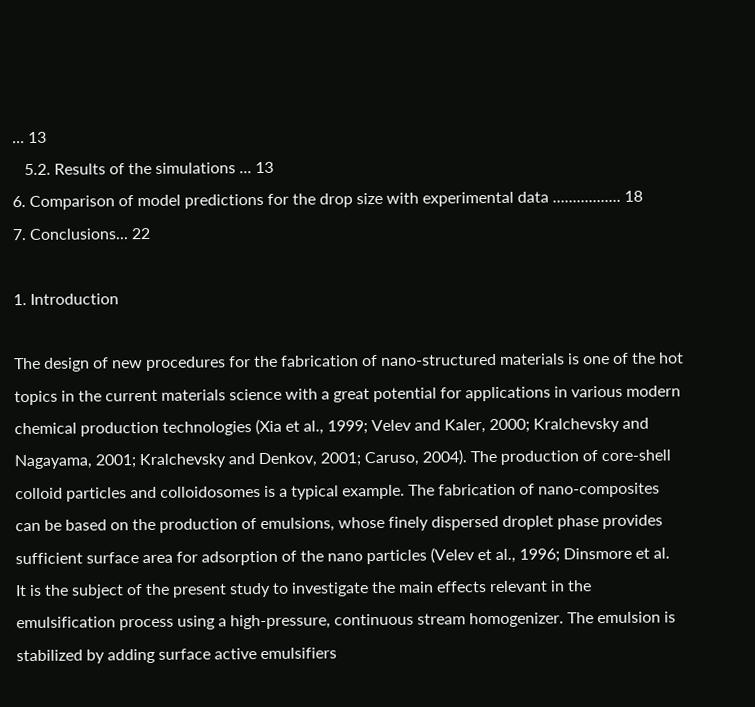... 13
   5.2. Results of the simulations ... 13
6. Comparison of model predictions for the drop size with experimental data ................. 18
7. Conclusions... 22

1. Introduction

The design of new procedures for the fabrication of nano-structured materials is one of the hot
topics in the current materials science with a great potential for applications in various modern
chemical production technologies (Xia et al., 1999; Velev and Kaler, 2000; Kralchevsky and
Nagayama, 2001; Kralchevsky and Denkov, 2001; Caruso, 2004). The production of core-shell
colloid particles and colloidosomes is a typical example. The fabrication of nano-composites
can be based on the production of emulsions, whose finely dispersed droplet phase provides
sufficient surface area for adsorption of the nano particles (Velev et al., 1996; Dinsmore et al.
It is the subject of the present study to investigate the main effects relevant in the
emulsification process using a high-pressure, continuous stream homogenizer. The emulsion is
stabilized by adding surface active emulsifiers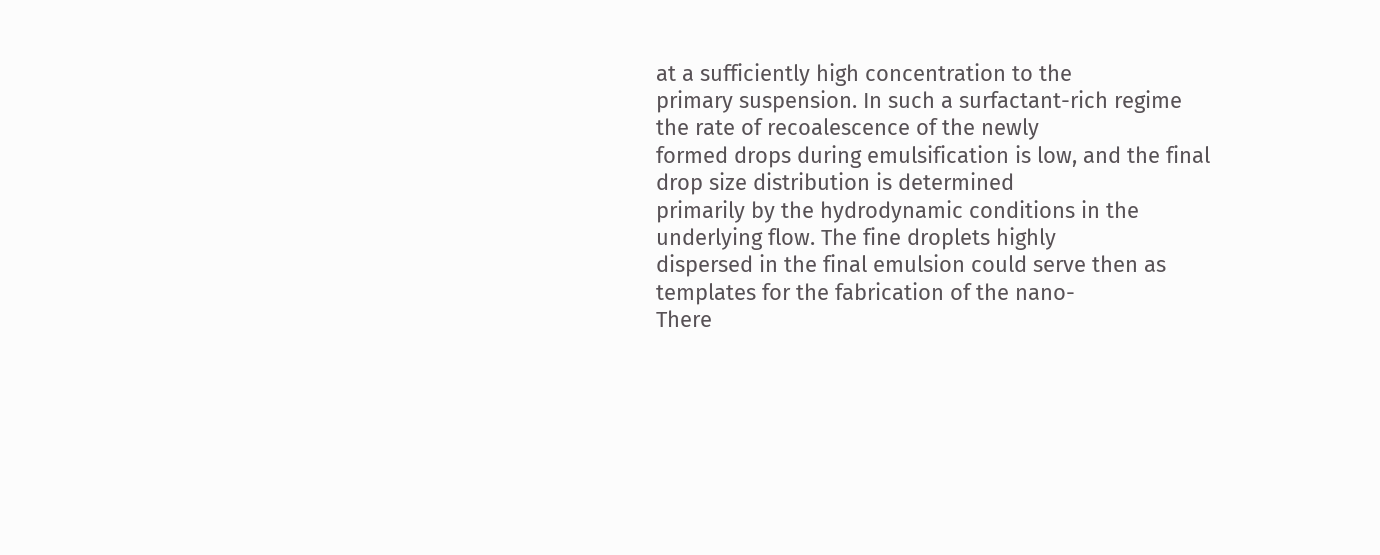at a sufficiently high concentration to the
primary suspension. In such a surfactant-rich regime the rate of recoalescence of the newly
formed drops during emulsification is low, and the final drop size distribution is determined
primarily by the hydrodynamic conditions in the underlying flow. The fine droplets highly
dispersed in the final emulsion could serve then as templates for the fabrication of the nano-
There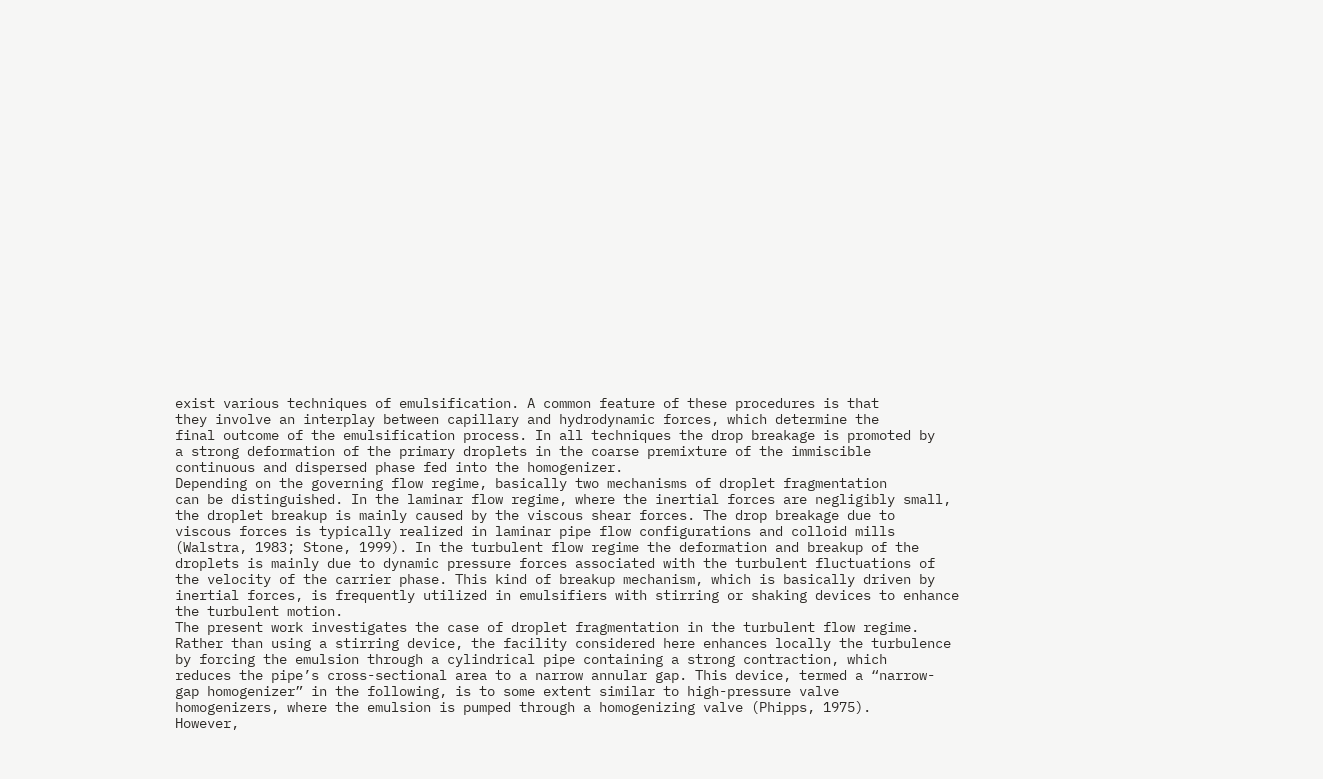exist various techniques of emulsification. A common feature of these procedures is that
they involve an interplay between capillary and hydrodynamic forces, which determine the
final outcome of the emulsification process. In all techniques the drop breakage is promoted by
a strong deformation of the primary droplets in the coarse premixture of the immiscible
continuous and dispersed phase fed into the homogenizer.
Depending on the governing flow regime, basically two mechanisms of droplet fragmentation
can be distinguished. In the laminar flow regime, where the inertial forces are negligibly small,
the droplet breakup is mainly caused by the viscous shear forces. The drop breakage due to
viscous forces is typically realized in laminar pipe flow configurations and colloid mills
(Walstra, 1983; Stone, 1999). In the turbulent flow regime the deformation and breakup of the
droplets is mainly due to dynamic pressure forces associated with the turbulent fluctuations of
the velocity of the carrier phase. This kind of breakup mechanism, which is basically driven by
inertial forces, is frequently utilized in emulsifiers with stirring or shaking devices to enhance
the turbulent motion.
The present work investigates the case of droplet fragmentation in the turbulent flow regime.
Rather than using a stirring device, the facility considered here enhances locally the turbulence
by forcing the emulsion through a cylindrical pipe containing a strong contraction, which
reduces the pipe’s cross-sectional area to a narrow annular gap. This device, termed a “narrow-
gap homogenizer” in the following, is to some extent similar to high-pressure valve
homogenizers, where the emulsion is pumped through a homogenizing valve (Phipps, 1975).
However,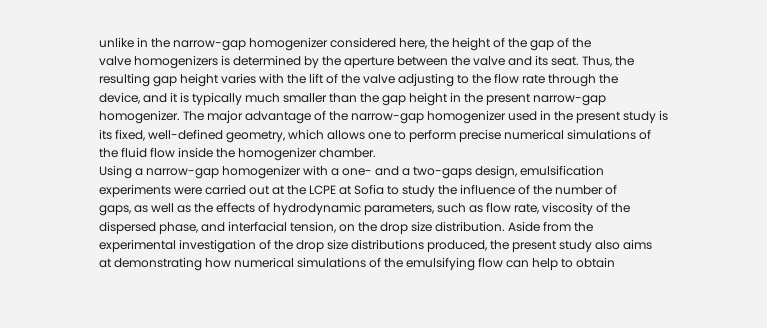unlike in the narrow-gap homogenizer considered here, the height of the gap of the
valve homogenizers is determined by the aperture between the valve and its seat. Thus, the
resulting gap height varies with the lift of the valve adjusting to the flow rate through the
device, and it is typically much smaller than the gap height in the present narrow-gap
homogenizer. The major advantage of the narrow-gap homogenizer used in the present study is
its fixed, well-defined geometry, which allows one to perform precise numerical simulations of
the fluid flow inside the homogenizer chamber.
Using a narrow-gap homogenizer with a one- and a two-gaps design, emulsification
experiments were carried out at the LCPE at Sofia to study the influence of the number of
gaps, as well as the effects of hydrodynamic parameters, such as flow rate, viscosity of the
dispersed phase, and interfacial tension, on the drop size distribution. Aside from the
experimental investigation of the drop size distributions produced, the present study also aims
at demonstrating how numerical simulations of the emulsifying flow can help to obtain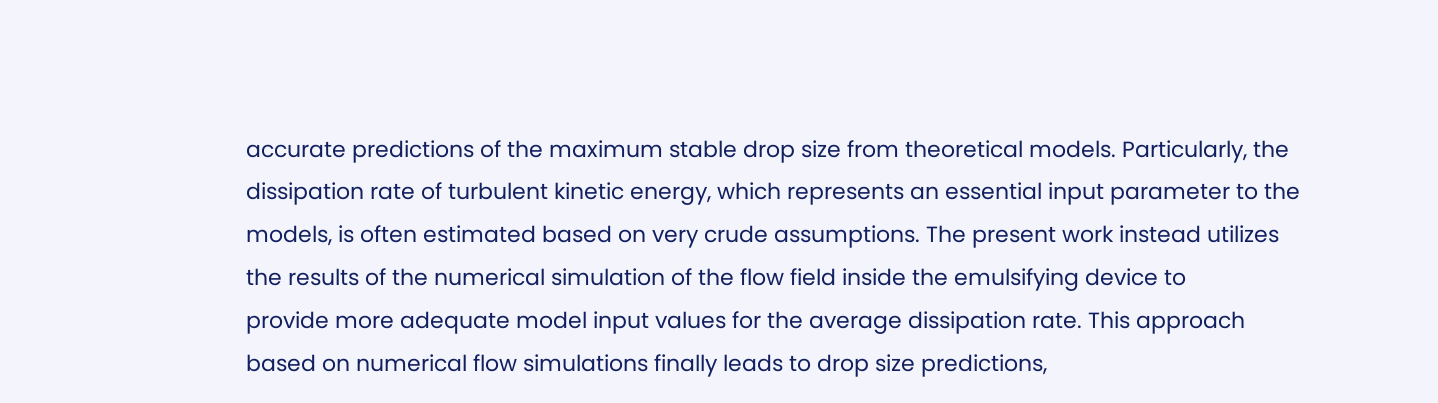accurate predictions of the maximum stable drop size from theoretical models. Particularly, the
dissipation rate of turbulent kinetic energy, which represents an essential input parameter to the
models, is often estimated based on very crude assumptions. The present work instead utilizes
the results of the numerical simulation of the flow field inside the emulsifying device to
provide more adequate model input values for the average dissipation rate. This approach
based on numerical flow simulations finally leads to drop size predictions,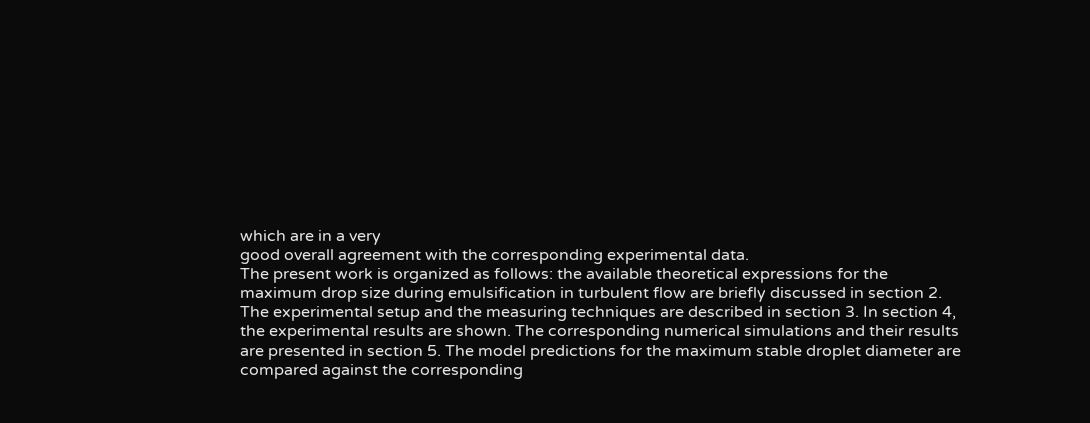which are in a very
good overall agreement with the corresponding experimental data.
The present work is organized as follows: the available theoretical expressions for the
maximum drop size during emulsification in turbulent flow are briefly discussed in section 2.
The experimental setup and the measuring techniques are described in section 3. In section 4,
the experimental results are shown. The corresponding numerical simulations and their results
are presented in section 5. The model predictions for the maximum stable droplet diameter are
compared against the corresponding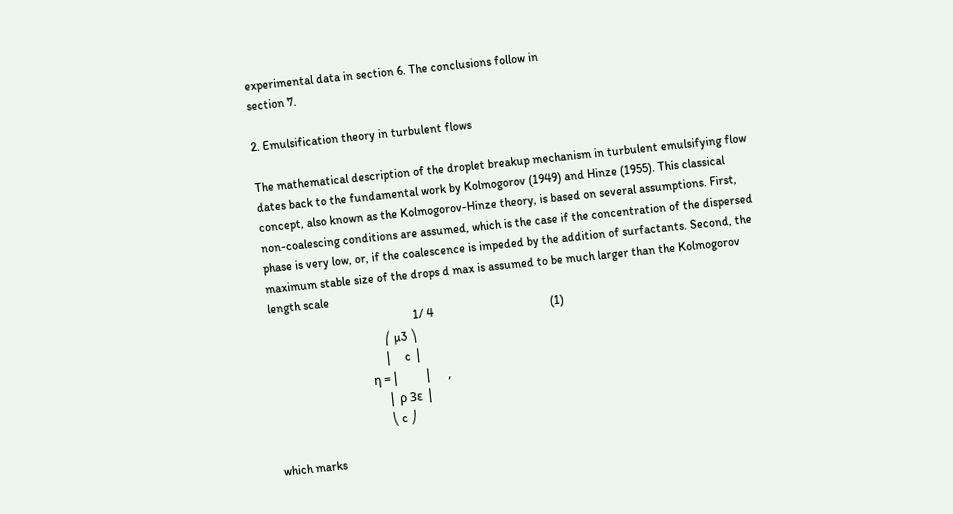experimental data in section 6. The conclusions follow in
section 7.

2. Emulsification theory in turbulent flows

The mathematical description of the droplet breakup mechanism in turbulent emulsifying flow
dates back to the fundamental work by Kolmogorov (1949) and Hinze (1955). This classical
concept, also known as the Kolmogorov-Hinze theory, is based on several assumptions. First,
non-coalescing conditions are assumed, which is the case if the concentration of the dispersed
phase is very low, or, if the coalescence is impeded by the addition of surfactants. Second, the
maximum stable size of the drops d max is assumed to be much larger than the Kolmogorov
length scale
                                                1/ 4                                       (1)
                                      ⎛ µ3 ⎞
                                      ⎜    c ⎟
                                 η = ⎜        ⎟      ,
                                      ⎜ ρ 3ε ⎟
                                      ⎝ c ⎠

which marks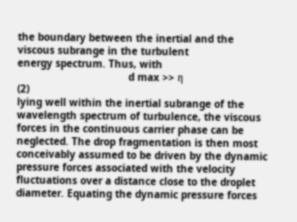the boundary between the inertial and the viscous subrange in the turbulent
energy spectrum. Thus, with
                                     d max >> η                                             (2)
lying well within the inertial subrange of the wavelength spectrum of turbulence, the viscous
forces in the continuous carrier phase can be neglected. The drop fragmentation is then most
conceivably assumed to be driven by the dynamic pressure forces associated with the velocity
fluctuations over a distance close to the droplet diameter. Equating the dynamic pressure forces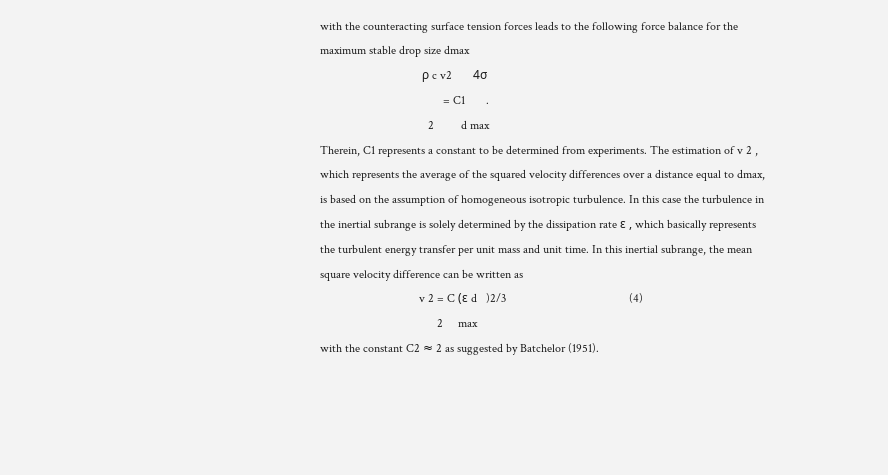with the counteracting surface tension forces leads to the following force balance for the
maximum stable drop size dmax
                                  ρ c v2       4σ
                                         = C1       .
                                    2         d max
Therein, C1 represents a constant to be determined from experiments. The estimation of v 2 ,
which represents the average of the squared velocity differences over a distance equal to dmax,
is based on the assumption of homogeneous isotropic turbulence. In this case the turbulence in
the inertial subrange is solely determined by the dissipation rate ε , which basically represents
the turbulent energy transfer per unit mass and unit time. In this inertial subrange, the mean
square velocity difference can be written as
                                 v 2 = C (ε d   )2/3                                         (4)
                                       2     max
with the constant C2 ≈ 2 as suggested by Batchelor (1951).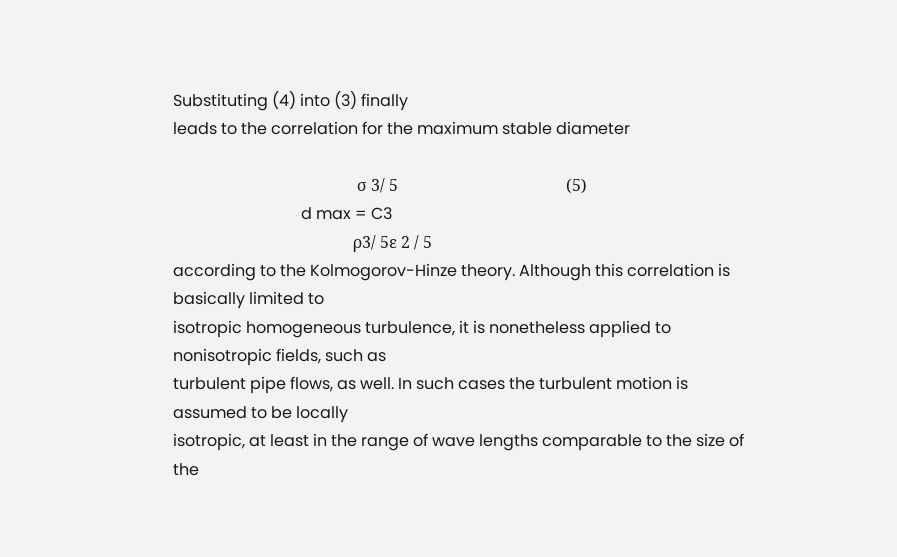Substituting (4) into (3) finally
leads to the correlation for the maximum stable diameter

                                              σ 3/ 5                                          (5)
                                d max = C3
                                             ρ3/ 5ε 2 / 5
according to the Kolmogorov-Hinze theory. Although this correlation is basically limited to
isotropic homogeneous turbulence, it is nonetheless applied to nonisotropic fields, such as
turbulent pipe flows, as well. In such cases the turbulent motion is assumed to be locally
isotropic, at least in the range of wave lengths comparable to the size of the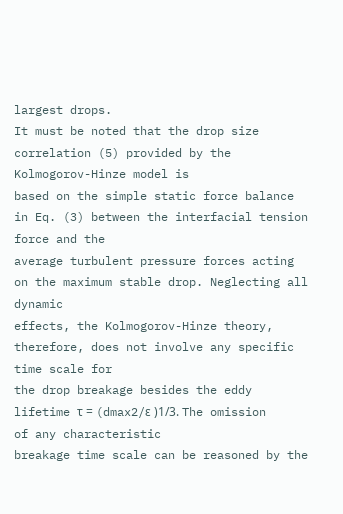largest drops.
It must be noted that the drop size correlation (5) provided by the Kolmogorov-Hinze model is
based on the simple static force balance in Eq. (3) between the interfacial tension force and the
average turbulent pressure forces acting on the maximum stable drop. Neglecting all dynamic
effects, the Kolmogorov-Hinze theory, therefore, does not involve any specific time scale for
the drop breakage besides the eddy lifetime τ = (dmax2/ε )1/3. The omission of any characteristic
breakage time scale can be reasoned by the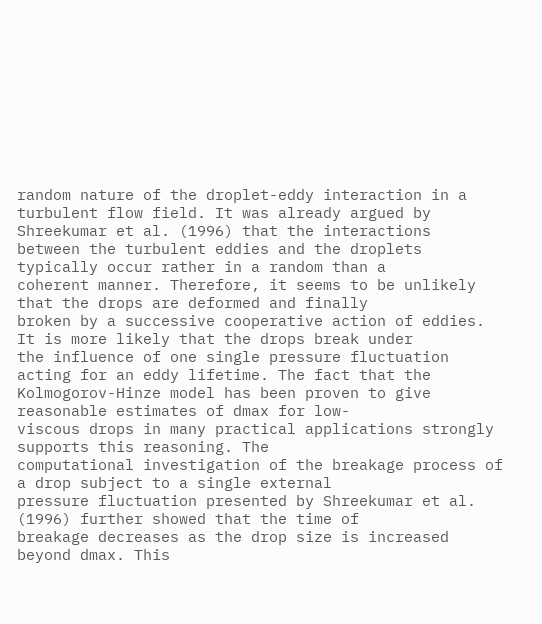random nature of the droplet-eddy interaction in a
turbulent flow field. It was already argued by Shreekumar et al. (1996) that the interactions
between the turbulent eddies and the droplets typically occur rather in a random than a
coherent manner. Therefore, it seems to be unlikely that the drops are deformed and finally
broken by a successive cooperative action of eddies. It is more likely that the drops break under
the influence of one single pressure fluctuation acting for an eddy lifetime. The fact that the
Kolmogorov-Hinze model has been proven to give reasonable estimates of dmax for low-
viscous drops in many practical applications strongly supports this reasoning. The
computational investigation of the breakage process of a drop subject to a single external
pressure fluctuation presented by Shreekumar et al. (1996) further showed that the time of
breakage decreases as the drop size is increased beyond dmax. This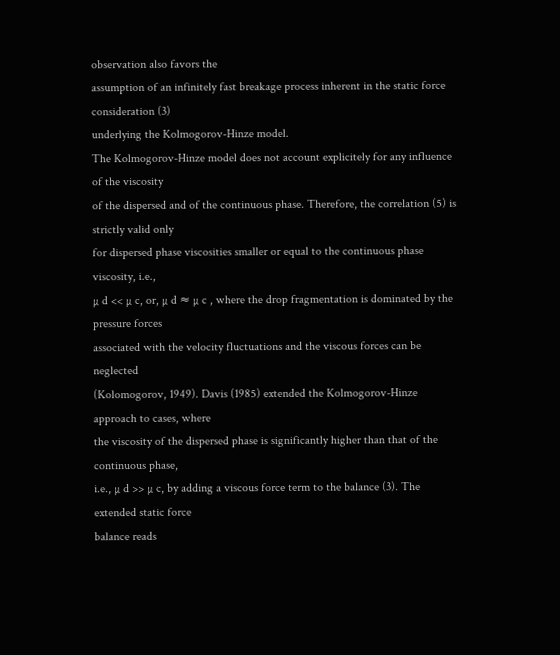observation also favors the
assumption of an infinitely fast breakage process inherent in the static force consideration (3)
underlying the Kolmogorov-Hinze model.
The Kolmogorov-Hinze model does not account explicitely for any influence of the viscosity
of the dispersed and of the continuous phase. Therefore, the correlation (5) is strictly valid only
for dispersed phase viscosities smaller or equal to the continuous phase viscosity, i.e.,
µ d << µ c, or, µ d ≈ µ c , where the drop fragmentation is dominated by the pressure forces
associated with the velocity fluctuations and the viscous forces can be neglected
(Kolomogorov, 1949). Davis (1985) extended the Kolmogorov-Hinze approach to cases, where
the viscosity of the dispersed phase is significantly higher than that of the continuous phase,
i.e., µ d >> µ c, by adding a viscous force term to the balance (3). The extended static force
balance reads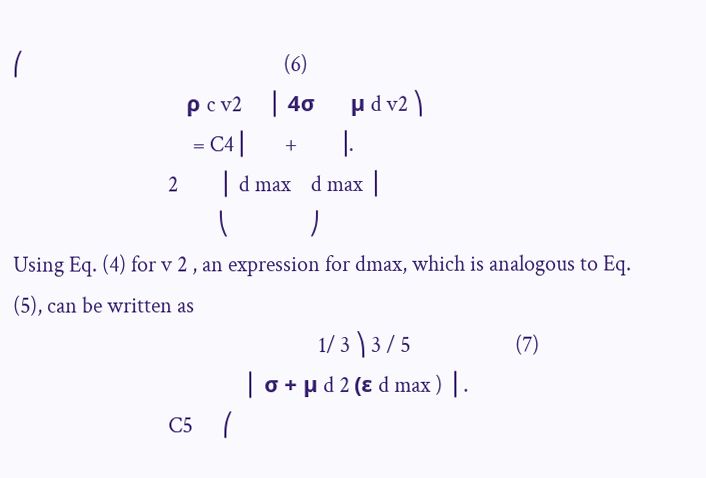⎛                                                    (6)
                             ρ c v2      ⎜ 4σ      µ d v2 ⎞
                                    = C4 ⎜       +        ⎟.
                               2         ⎜ d max    d max ⎟
                                         ⎝                ⎠
Using Eq. (4) for v 2 , an expression for dmax, which is analogous to Eq. (5), can be written as
                                                             1/ 3 ⎞ 3 / 5                     (7)
                                       ⎜ σ + µ d 2 (ε d max ) ⎟ .
                               C5      ⎛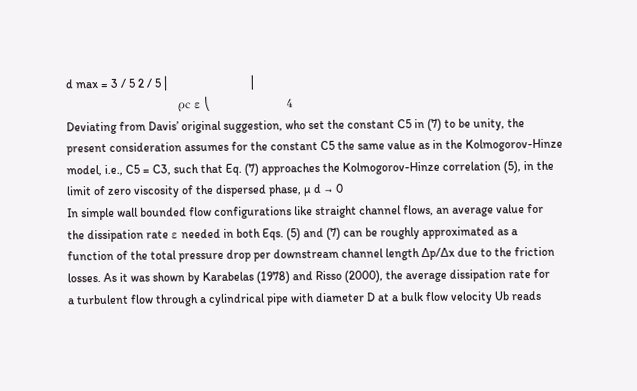d max = 3 / 5 2 / 5 ⎜                          ⎟
                            ρc ε ⎝                   4
Deviating from Davis’ original suggestion, who set the constant C5 in (7) to be unity, the
present consideration assumes for the constant C5 the same value as in the Kolmogorov-Hinze
model, i.e., C5 = C3, such that Eq. (7) approaches the Kolmogorov-Hinze correlation (5), in the
limit of zero viscosity of the dispersed phase, µ d → 0
In simple wall bounded flow configurations like straight channel flows, an average value for
the dissipation rate ε needed in both Eqs. (5) and (7) can be roughly approximated as a
function of the total pressure drop per downstream channel length ∆p/∆x due to the friction
losses. As it was shown by Karabelas (1978) and Risso (2000), the average dissipation rate for
a turbulent flow through a cylindrical pipe with diameter D at a bulk flow velocity Ub reads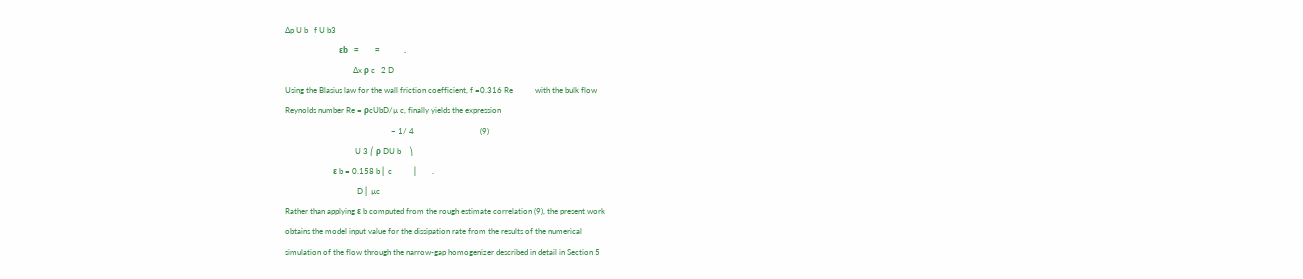∆p U b   f U b3
                           εb   =        =            .
                                  ∆x ρ c   2 D
Using the Blasius law for the wall friction coefficient, f =0.316 Re           with the bulk flow
Reynolds number Re = ρcUbD/µ c, finally yields the expression
                                                     − 1/ 4                                 (9)
                                   U 3 ⎛ ρ DU b    ⎞
                        ε b = 0.158 b ⎜ c          ⎟        .
                                    D ⎜ µc
Rather than applying ε b computed from the rough estimate correlation (9), the present work
obtains the model input value for the dissipation rate from the results of the numerical
simulation of the flow through the narrow-gap homogenizer described in detail in Section 5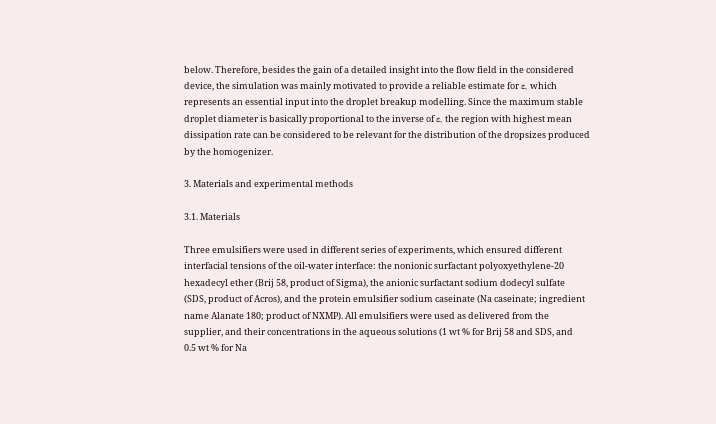below. Therefore, besides the gain of a detailed insight into the flow field in the considered
device, the simulation was mainly motivated to provide a reliable estimate for ε, which
represents an essential input into the droplet breakup modelling. Since the maximum stable
droplet diameter is basically proportional to the inverse of ε, the region with highest mean
dissipation rate can be considered to be relevant for the distribution of the dropsizes produced
by the homogenizer.

3. Materials and experimental methods

3.1. Materials

Three emulsifiers were used in different series of experiments, which ensured different
interfacial tensions of the oil-water interface: the nonionic surfactant polyoxyethylene-20
hexadecyl ether (Brij 58, product of Sigma), the anionic surfactant sodium dodecyl sulfate
(SDS, product of Acros), and the protein emulsifier sodium caseinate (Na caseinate; ingredient
name Alanate 180; product of NXMP). All emulsifiers were used as delivered from the
supplier, and their concentrations in the aqueous solutions (1 wt % for Brij 58 and SDS, and
0.5 wt % for Na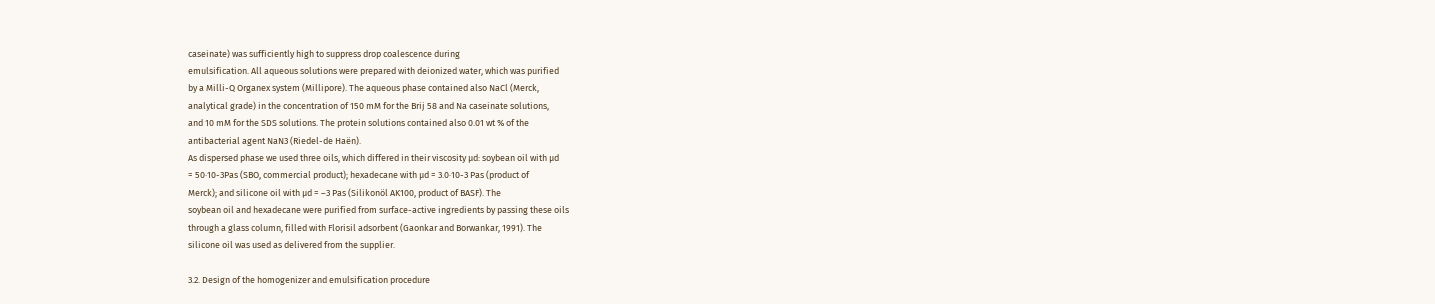caseinate) was sufficiently high to suppress drop coalescence during
emulsification. All aqueous solutions were prepared with deionized water, which was purified
by a Milli-Q Organex system (Millipore). The aqueous phase contained also NaCl (Merck,
analytical grade) in the concentration of 150 mM for the Brij 58 and Na caseinate solutions,
and 10 mM for the SDS solutions. The protein solutions contained also 0.01 wt % of the
antibacterial agent NaN3 (Riedel-de Haën).
As dispersed phase we used three oils, which differed in their viscosity µd: soybean oil with µd
= 50⋅10-3Pas (SBO, commercial product); hexadecane with µd = 3.0⋅10-3 Pas (product of
Merck); and silicone oil with µd = –3 Pas (Silikonöl AK100, product of BASF). The
soybean oil and hexadecane were purified from surface-active ingredients by passing these oils
through a glass column, filled with Florisil adsorbent (Gaonkar and Borwankar, 1991). The
silicone oil was used as delivered from the supplier.

3.2. Design of the homogenizer and emulsification procedure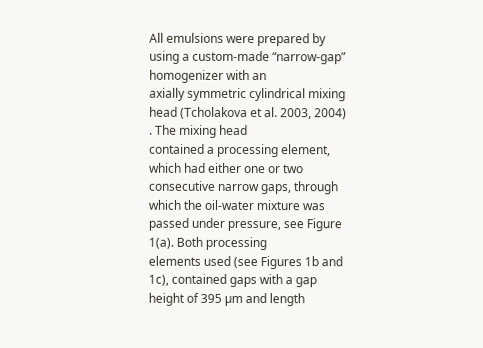All emulsions were prepared by using a custom-made “narrow-gap” homogenizer with an
axially symmetric cylindrical mixing head (Tcholakova et al. 2003, 2004) . The mixing head
contained a processing element, which had either one or two consecutive narrow gaps, through
which the oil-water mixture was passed under pressure, see Figure 1(a). Both processing
elements used (see Figures 1b and 1c), contained gaps with a gap height of 395 µm and length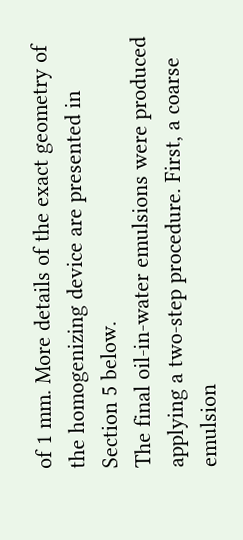of 1 mm. More details of the exact geometry of the homogenizing device are presented in
Section 5 below.
The final oil-in-water emulsions were produced applying a two-step procedure. First, a coarse
emulsion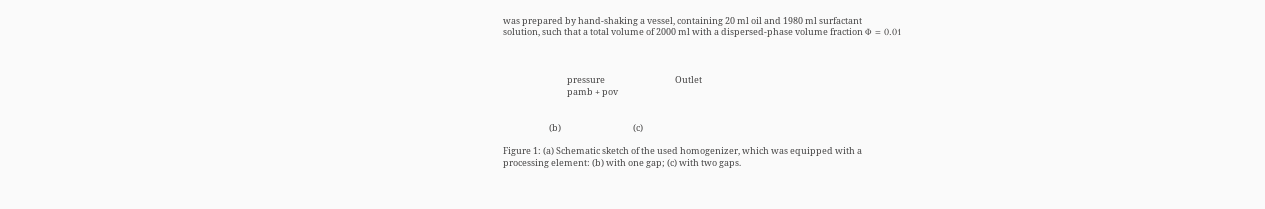was prepared by hand-shaking a vessel, containing 20 ml oil and 1980 ml surfactant
solution, such that a total volume of 2000 ml with a dispersed-phase volume fraction Φ = 0.01



                                pressure                                   Outlet
                                pamb + pov


                       (b)                                    (c)

Figure 1: (a) Schematic sketch of the used homogenizer, which was equipped with a
processing element: (b) with one gap; (c) with two gaps.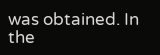was obtained. In the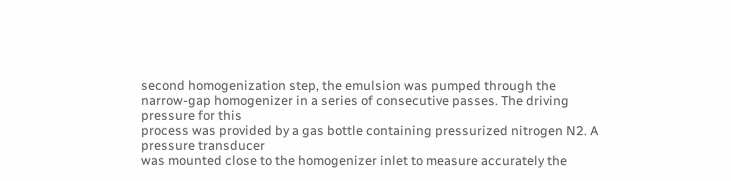second homogenization step, the emulsion was pumped through the
narrow-gap homogenizer in a series of consecutive passes. The driving pressure for this
process was provided by a gas bottle containing pressurized nitrogen N2. A pressure transducer
was mounted close to the homogenizer inlet to measure accurately the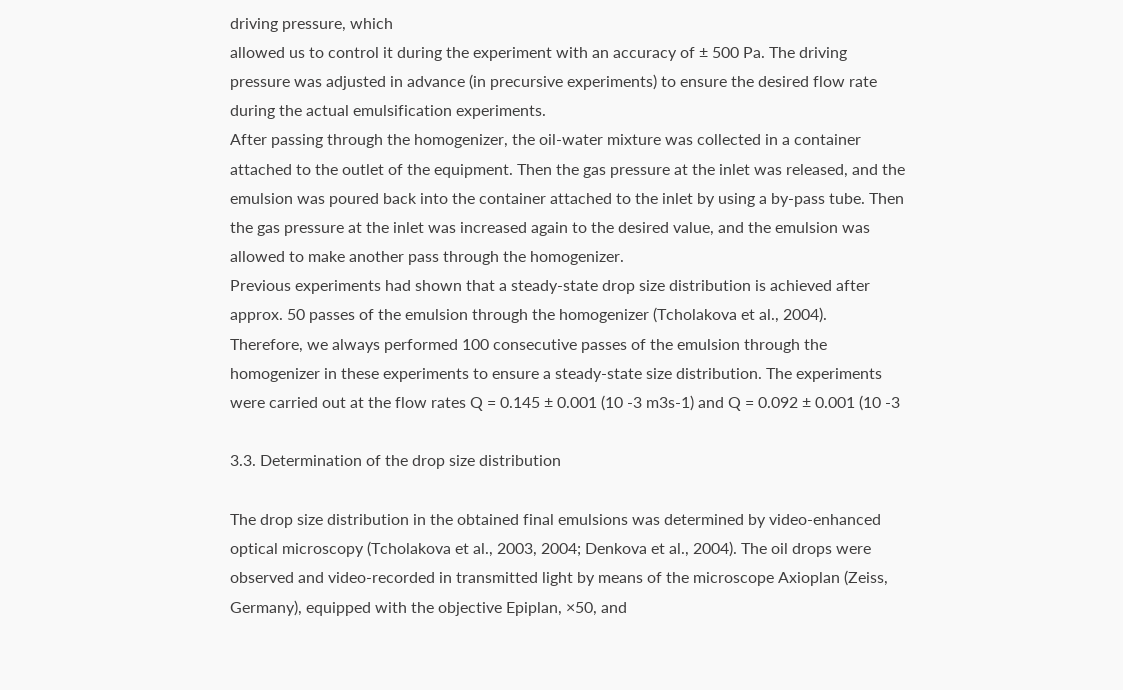driving pressure, which
allowed us to control it during the experiment with an accuracy of ± 500 Pa. The driving
pressure was adjusted in advance (in precursive experiments) to ensure the desired flow rate
during the actual emulsification experiments.
After passing through the homogenizer, the oil-water mixture was collected in a container
attached to the outlet of the equipment. Then the gas pressure at the inlet was released, and the
emulsion was poured back into the container attached to the inlet by using a by-pass tube. Then
the gas pressure at the inlet was increased again to the desired value, and the emulsion was
allowed to make another pass through the homogenizer.
Previous experiments had shown that a steady-state drop size distribution is achieved after
approx. 50 passes of the emulsion through the homogenizer (Tcholakova et al., 2004).
Therefore, we always performed 100 consecutive passes of the emulsion through the
homogenizer in these experiments to ensure a steady-state size distribution. The experiments
were carried out at the flow rates Q = 0.145 ± 0.001 (10 -3 m3s-1) and Q = 0.092 ± 0.001 (10 -3

3.3. Determination of the drop size distribution

The drop size distribution in the obtained final emulsions was determined by video-enhanced
optical microscopy (Tcholakova et al., 2003, 2004; Denkova et al., 2004). The oil drops were
observed and video-recorded in transmitted light by means of the microscope Axioplan (Zeiss,
Germany), equipped with the objective Epiplan, ×50, and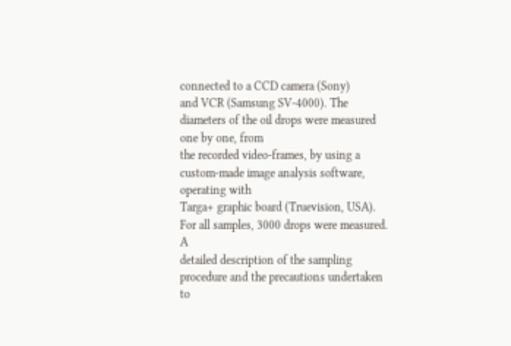connected to a CCD camera (Sony)
and VCR (Samsung SV-4000). The diameters of the oil drops were measured one by one, from
the recorded video-frames, by using a custom-made image analysis software, operating with
Targa+ graphic board (Truevision, USA). For all samples, 3000 drops were measured. A
detailed description of the sampling procedure and the precautions undertaken to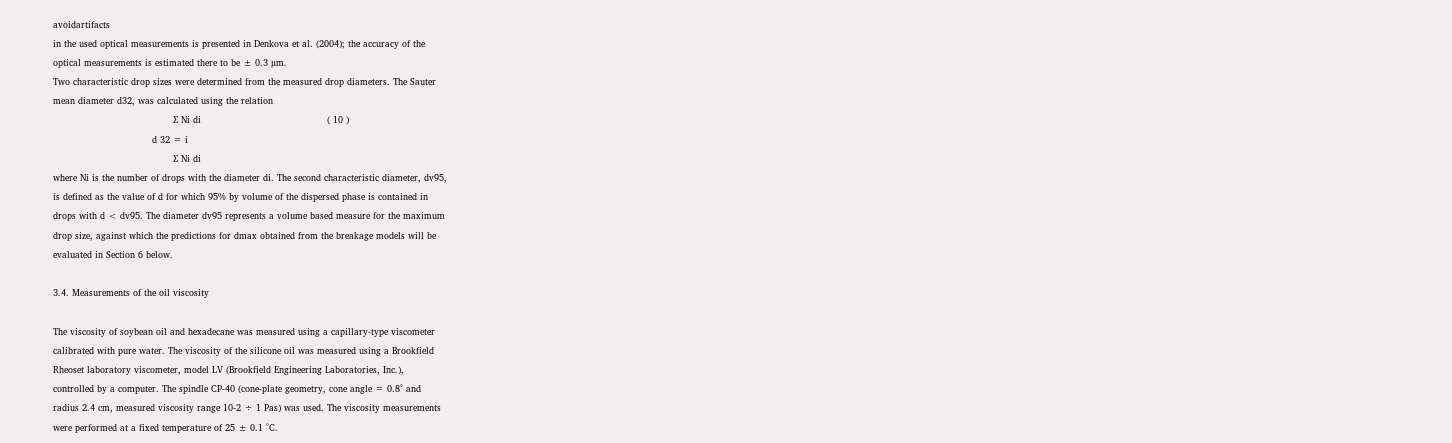avoidartifacts
in the used optical measurements is presented in Denkova et al. (2004); the accuracy of the
optical measurements is estimated there to be ± 0.3 µm.
Two characteristic drop sizes were determined from the measured drop diameters. The Sauter
mean diameter d32, was calculated using the relation
                                        ∑ Ni di                                          ( 10 )
                                 d 32 = i
                                        ∑ Ni di
where Ni is the number of drops with the diameter di. The second characteristic diameter, dv95,
is defined as the value of d for which 95% by volume of the dispersed phase is contained in
drops with d < dv95. The diameter dv95 represents a volume based measure for the maximum
drop size, against which the predictions for dmax obtained from the breakage models will be
evaluated in Section 6 below.

3.4. Measurements of the oil viscosity

The viscosity of soybean oil and hexadecane was measured using a capillary-type viscometer
calibrated with pure water. The viscosity of the silicone oil was measured using a Brookfield
Rheoset laboratory viscometer, model LV (Brookfield Engineering Laboratories, Inc.),
controlled by a computer. The spindle CP-40 (cone-plate geometry, cone angle = 0.8° and
radius 2.4 cm, measured viscosity range 10-2 ÷ 1 Pas) was used. The viscosity measurements
were performed at a fixed temperature of 25 ± 0.1 °C.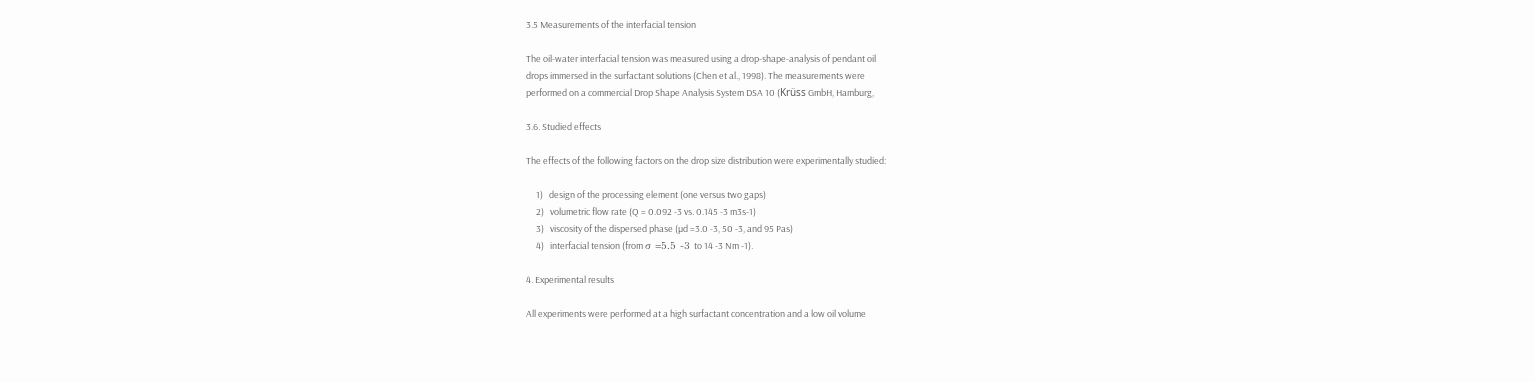3.5 Measurements of the interfacial tension

The oil-water interfacial tension was measured using a drop-shape-analysis of pendant oil
drops immersed in the surfactant solutions (Chen et al., 1998). The measurements were
performed on a commercial Drop Shape Analysis System DSA 10 (Krüss GmbH, Hamburg,

3.6. Studied effects

The effects of the following factors on the drop size distribution were experimentally studied:

     1)   design of the processing element (one versus two gaps)
     2)   volumetric flow rate (Q = 0.092 -3 vs. 0.145 -3 m3s-1)
     3)   viscosity of the dispersed phase (µd =3.0 -3, 50 -3, and 95 Pas)
     4)   interfacial tension (from σ =5.5 -3 to 14 -3 Nm -1).

4. Experimental results

All experiments were performed at a high surfactant concentration and a low oil volume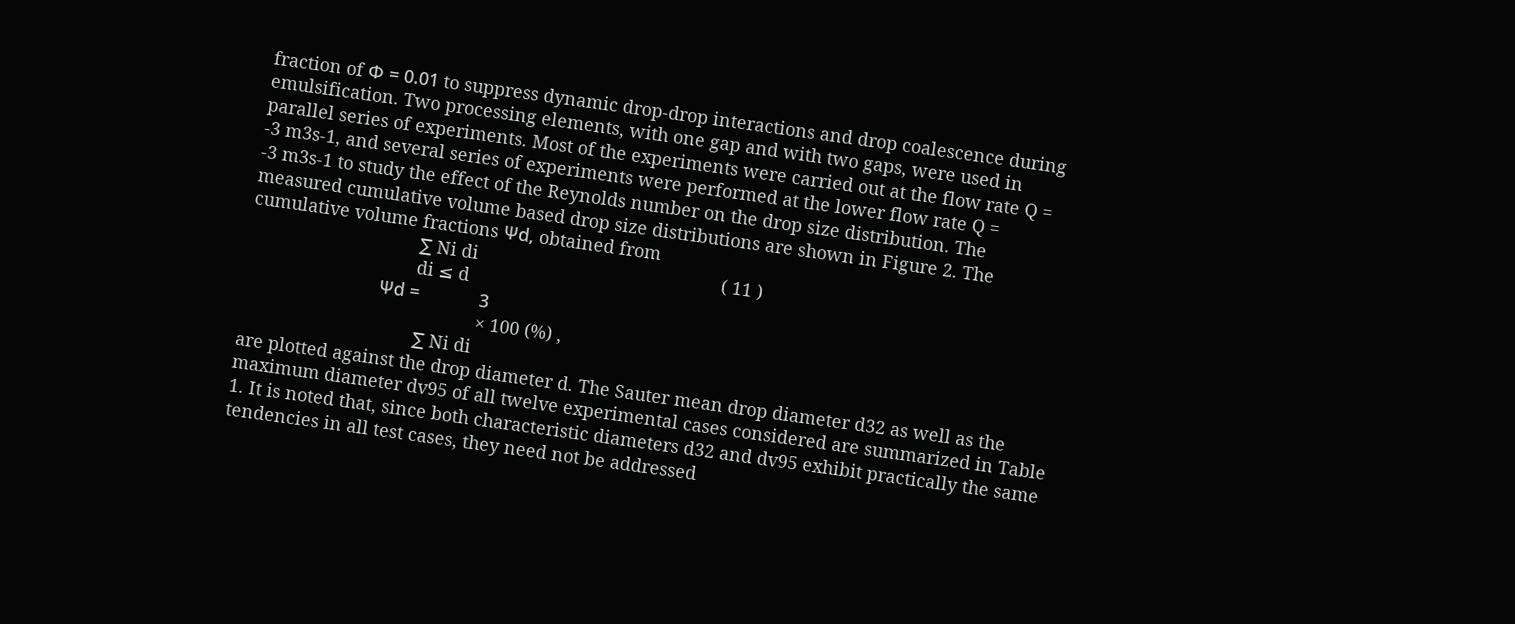fraction of Φ = 0.01 to suppress dynamic drop-drop interactions and drop coalescence during
emulsification. Two processing elements, with one gap and with two gaps, were used in
parallel series of experiments. Most of the experiments were carried out at the flow rate Q =
-3 m3s-1, and several series of experiments were performed at the lower flow rate Q =
-3 m3s-1 to study the effect of the Reynolds number on the drop size distribution. The
measured cumulative volume based drop size distributions are shown in Figure 2. The
cumulative volume fractions Ψd, obtained from
                                  ∑ Ni di                                                 ( 11 )
                                  di ≤ d
                           Ψd =            3
                                               × 100 (%) ,
                                   ∑ Ni di
are plotted against the drop diameter d. The Sauter mean drop diameter d32 as well as the
maximum diameter dv95 of all twelve experimental cases considered are summarized in Table
1. It is noted that, since both characteristic diameters d32 and dv95 exhibit practically the same
tendencies in all test cases, they need not be addressed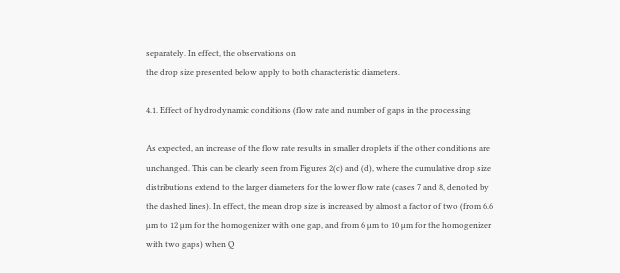separately. In effect, the observations on
the drop size presented below apply to both characteristic diameters.

4.1. Effect of hydrodynamic conditions (flow rate and number of gaps in the processing

As expected, an increase of the flow rate results in smaller droplets if the other conditions are
unchanged. This can be clearly seen from Figures 2(c) and (d), where the cumulative drop size
distributions extend to the larger diameters for the lower flow rate (cases 7 and 8, denoted by
the dashed lines). In effect, the mean drop size is increased by almost a factor of two (from 6.6
µm to 12 µm for the homogenizer with one gap, and from 6 µm to 10 µm for the homogenizer
with two gaps) when Q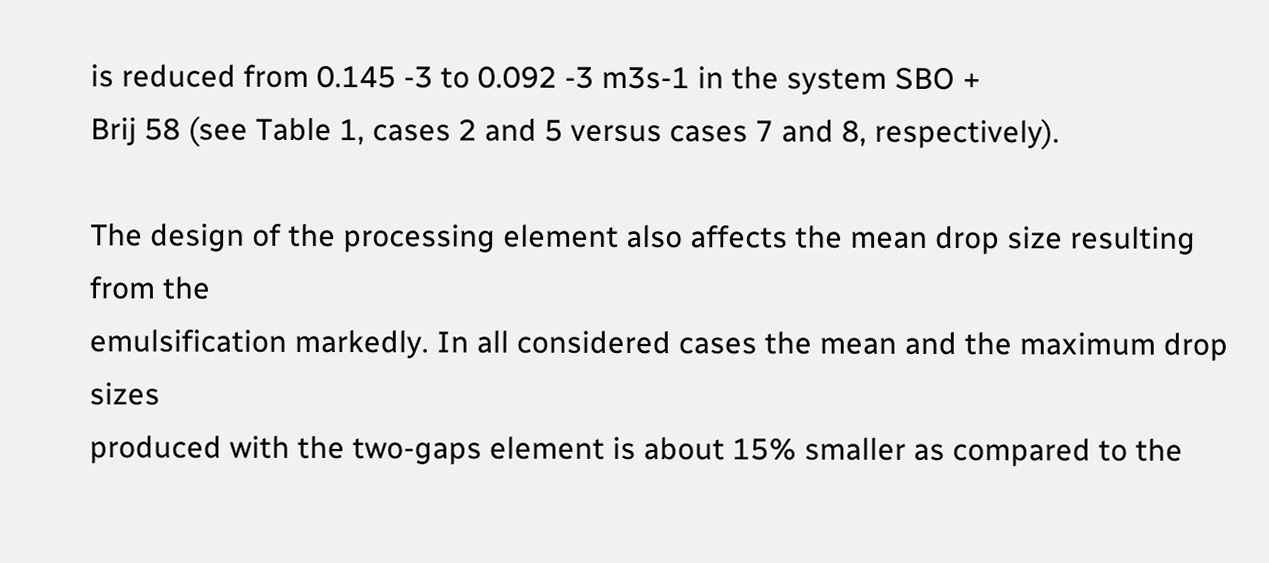is reduced from 0.145 -3 to 0.092 -3 m3s-1 in the system SBO +
Brij 58 (see Table 1, cases 2 and 5 versus cases 7 and 8, respectively).

The design of the processing element also affects the mean drop size resulting from the
emulsification markedly. In all considered cases the mean and the maximum drop sizes
produced with the two-gaps element is about 15% smaller as compared to the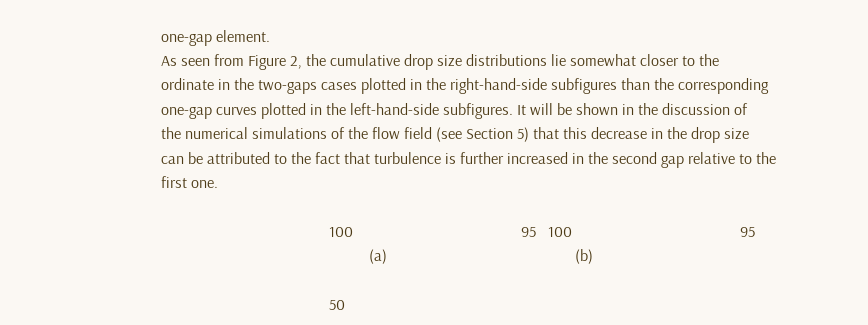one-gap element.
As seen from Figure 2, the cumulative drop size distributions lie somewhat closer to the
ordinate in the two-gaps cases plotted in the right-hand-side subfigures than the corresponding
one-gap curves plotted in the left-hand-side subfigures. It will be shown in the discussion of
the numerical simulations of the flow field (see Section 5) that this decrease in the drop size
can be attributed to the fact that turbulence is further increased in the second gap relative to the
first one.

                                          100                                          95   100                                          95
                                                    (a)                                               (b)

                                          50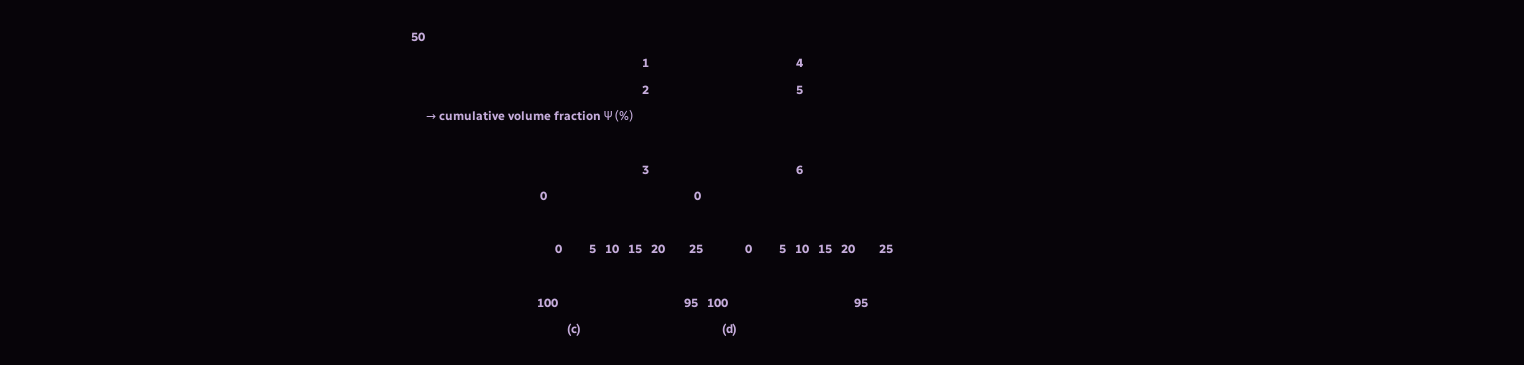50
                                                                             1                                                 4
                                                                             2                                                 5
     → cumulative volume fraction Ψ (%)

                                                                             3                                                 6
                                           0                                                 0

                                                0         5   10   15   20        25              0         5   10   15   20        25

                                          100                                          95   100                                          95
                                                    (c)                                               (d)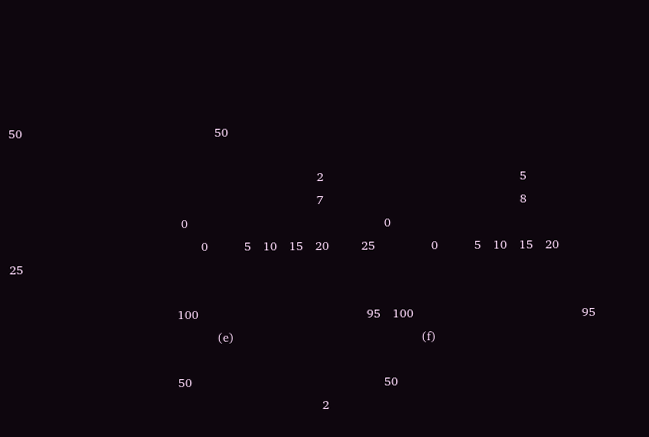50                                                50

                                                                             2                                                 5
                                                                             7                                                 8
                                           0                                                 0
                                                0         5   10   15   20        25              0         5   10   15   20        25

                                          100                                          95   100                                          95
                                                    (e)                                               (f)

                                          50                                                50
                                                                              2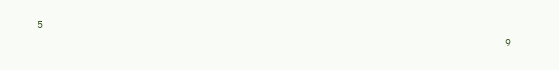5
                                                                              9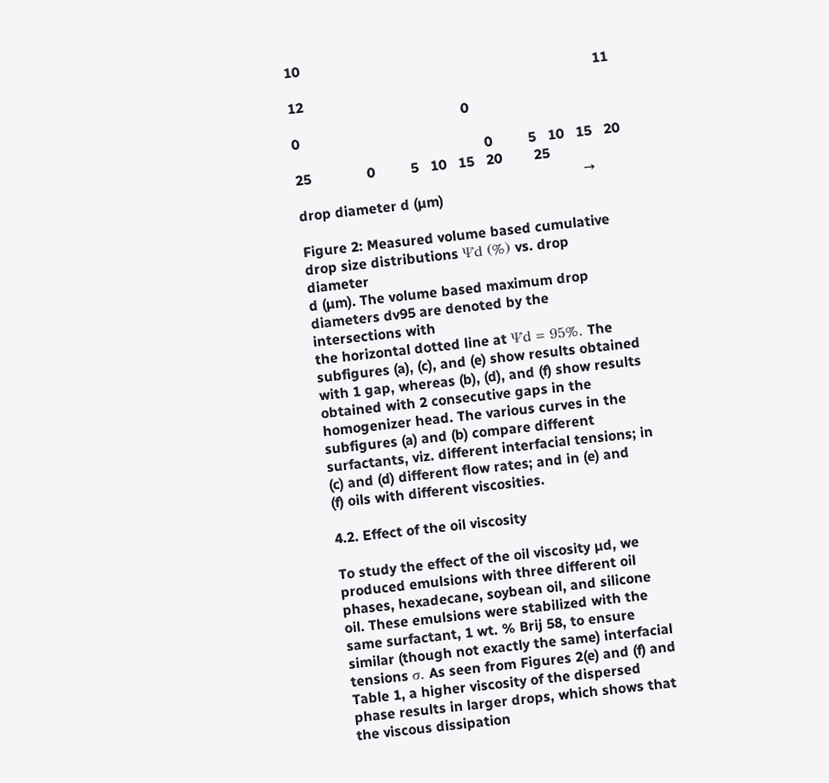10
                                                                             11                                                12
                                           0                                                 0
                                                0         5   10   15   20        25              0         5   10   15   20        25
                                                                        → drop diameter d (µm)

Figure 2: Measured volume based cumulative drop size distributions Ψd (%) vs. drop diameter
d (µm). The volume based maximum drop diameters dv95 are denoted by the intersections with
the horizontal dotted line at Ψd = 95%. The subfigures (a), (c), and (e) show results obtained
with 1 gap, whereas (b), (d), and (f) show results obtained with 2 consecutive gaps in the
homogenizer head. The various curves in the subfigures (a) and (b) compare different
surfactants, viz. different interfacial tensions; in (c) and (d) different flow rates; and in (e) and
(f) oils with different viscosities.

4.2. Effect of the oil viscosity

To study the effect of the oil viscosity µd, we produced emulsions with three different oil
phases, hexadecane, soybean oil, and silicone oil. These emulsions were stabilized with the
same surfactant, 1 wt. % Brij 58, to ensure similar (though not exactly the same) interfacial
tensions σ. As seen from Figures 2(e) and (f) and Table 1, a higher viscosity of the dispersed
phase results in larger drops, which shows that the viscous dissipation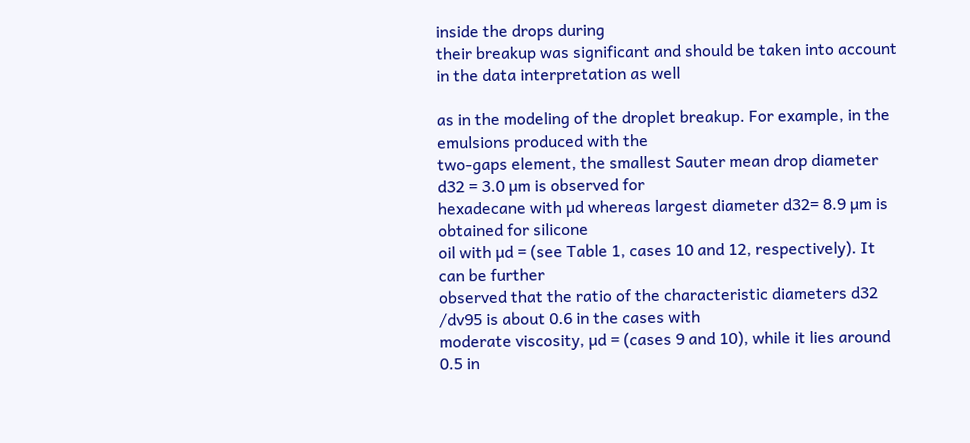inside the drops during
their breakup was significant and should be taken into account in the data interpretation as well

as in the modeling of the droplet breakup. For example, in the emulsions produced with the
two-gaps element, the smallest Sauter mean drop diameter d32 = 3.0 µm is observed for
hexadecane with µd whereas largest diameter d32= 8.9 µm is obtained for silicone
oil with µd = (see Table 1, cases 10 and 12, respectively). It can be further
observed that the ratio of the characteristic diameters d32 /dv95 is about 0.6 in the cases with
moderate viscosity, µd = (cases 9 and 10), while it lies around 0.5 in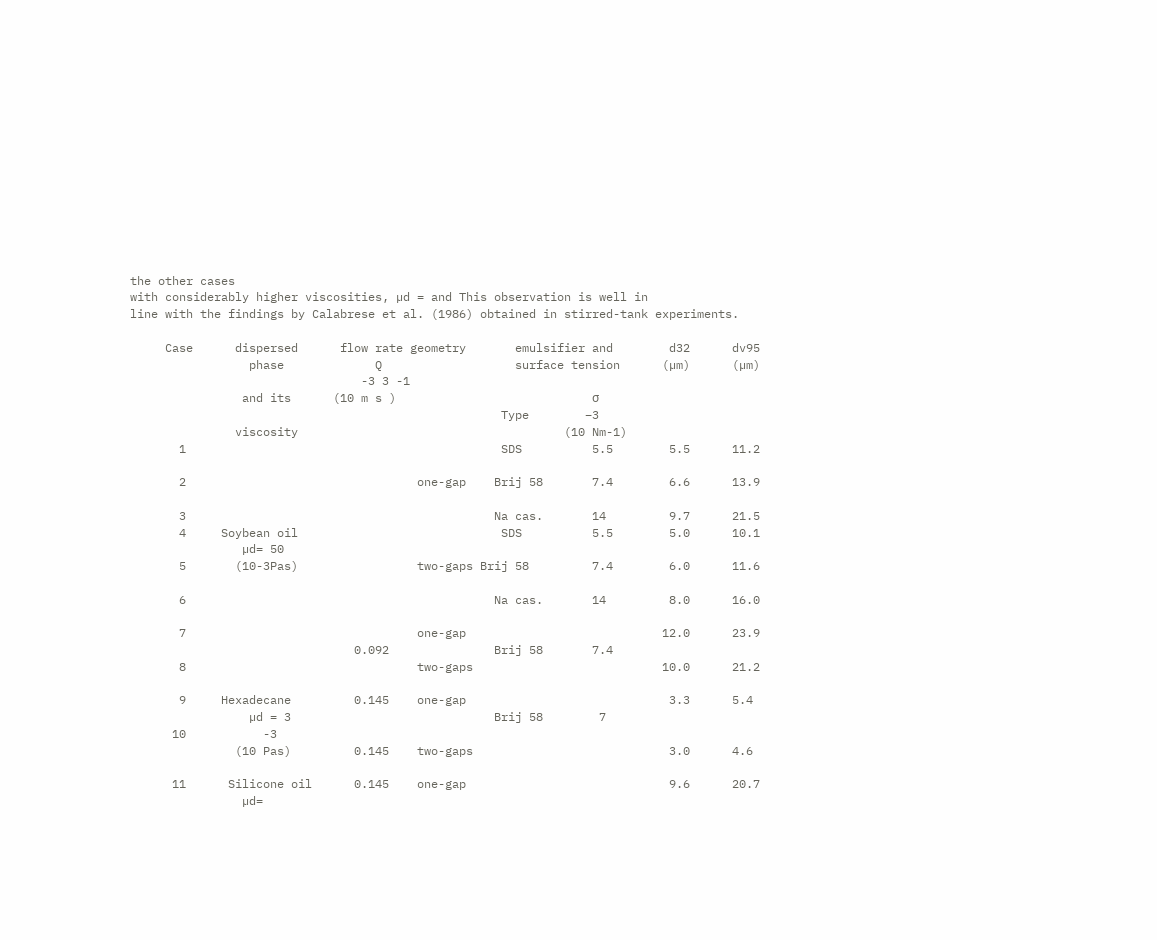the other cases
with considerably higher viscosities, µd = and This observation is well in
line with the findings by Calabrese et al. (1986) obtained in stirred-tank experiments.

     Case      dispersed      flow rate geometry       emulsifier and        d32      dv95
                 phase             Q                   surface tension      (µm)      (µm)
                                 -3 3 -1
                and its      (10 m s )                            σ
                                                     Type        −3
               viscosity                                      (10 Nm-1)
       1                                             SDS          5.5        5.5      11.2

       2                                 one-gap    Brij 58       7.4        6.6      13.9

       3                                            Na cas.       14         9.7      21.5
       4     Soybean oil                             SDS          5.5        5.0      10.1
                µd= 50
       5       (10-3Pas)                 two-gaps Brij 58         7.4        6.0      11.6

       6                                            Na cas.       14         8.0      16.0

       7                                 one-gap                            12.0      23.9
                                0.092               Brij 58       7.4
       8                                 two-gaps                           10.0      21.2

       9     Hexadecane         0.145    one-gap                             3.3      5.4
                 µd = 3                             Brij 58        7
      10           -3
               (10 Pas)         0.145    two-gaps                            3.0      4.6

      11      Silicone oil      0.145    one-gap                             9.6      20.7
                µd=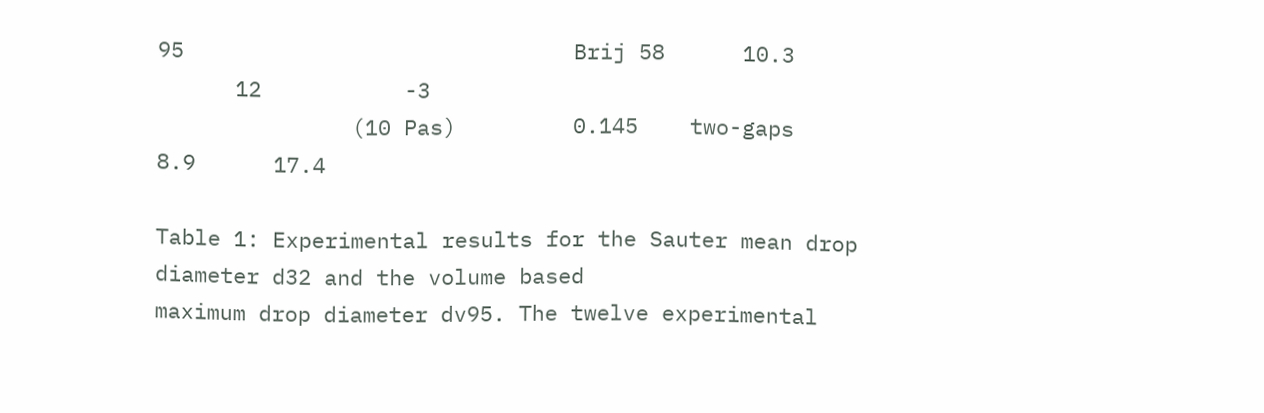95                              Brij 58      10.3
      12           -3
               (10 Pas)         0.145    two-gaps                            8.9      17.4

Table 1: Experimental results for the Sauter mean drop diameter d32 and the volume based
maximum drop diameter dv95. The twelve experimental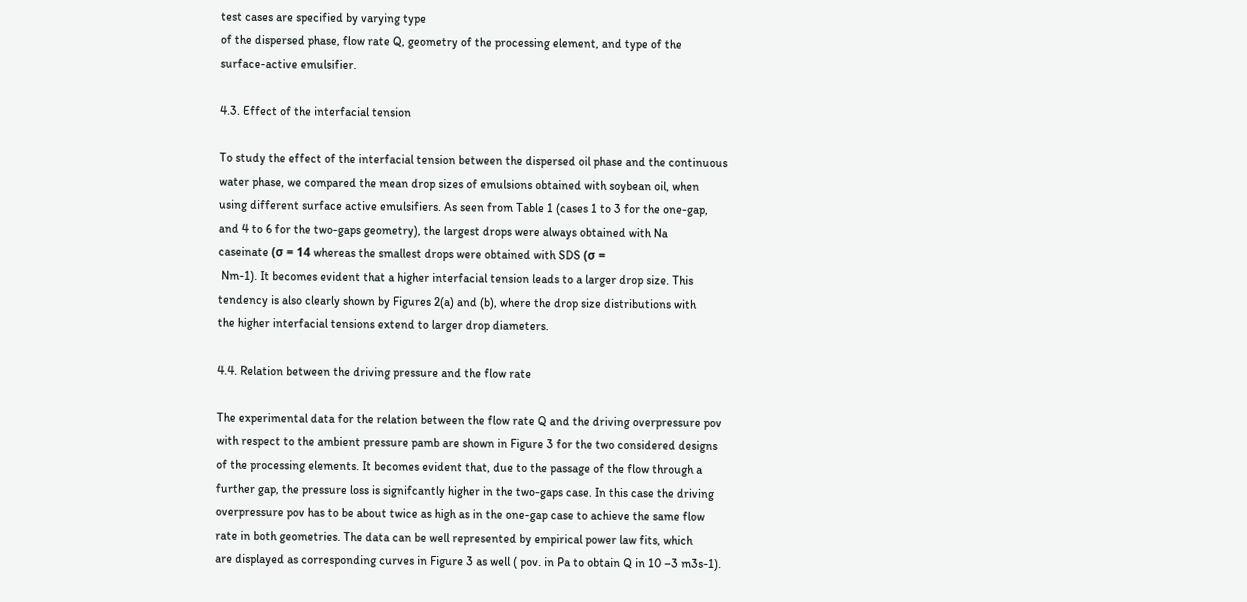test cases are specified by varying type
of the dispersed phase, flow rate Q, geometry of the processing element, and type of the
surface-active emulsifier.

4.3. Effect of the interfacial tension

To study the effect of the interfacial tension between the dispersed oil phase and the continuous
water phase, we compared the mean drop sizes of emulsions obtained with soybean oil, when
using different surface active emulsifiers. As seen from Table 1 (cases 1 to 3 for the one-gap,
and 4 to 6 for the two-gaps geometry), the largest drops were always obtained with Na
caseinate (σ = 14 whereas the smallest drops were obtained with SDS (σ =
 Nm-1). It becomes evident that a higher interfacial tension leads to a larger drop size. This
tendency is also clearly shown by Figures 2(a) and (b), where the drop size distributions with
the higher interfacial tensions extend to larger drop diameters.

4.4. Relation between the driving pressure and the flow rate

The experimental data for the relation between the flow rate Q and the driving overpressure pov
with respect to the ambient pressure pamb are shown in Figure 3 for the two considered designs
of the processing elements. It becomes evident that, due to the passage of the flow through a
further gap, the pressure loss is signifcantly higher in the two-gaps case. In this case the driving
overpressure pov has to be about twice as high as in the one-gap case to achieve the same flow
rate in both geometries. The data can be well represented by empirical power law fits, which
are displayed as corresponding curves in Figure 3 as well ( pov. in Pa to obtain Q in 10 –3 m3s-1).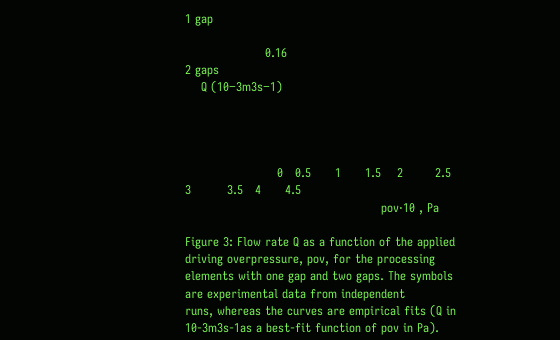1 gap

                    0.16                                             2 gaps
    Q (10−3m3s−1)




                       0   0.5      1      1.5    2        2.5   3         3.5   4      4.5
                                                 pov⋅10 , Pa

Figure 3: Flow rate Q as a function of the applied driving overpressure, pov, for the processing
elements with one gap and two gaps. The symbols are experimental data from independent
runs, whereas the curves are empirical fits (Q in 10-3m3s-1as a best-fit function of pov in Pa).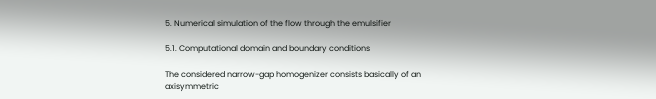5. Numerical simulation of the flow through the emulsifier

5.1. Computational domain and boundary conditions

The considered narrow-gap homogenizer consists basically of an axisymmetric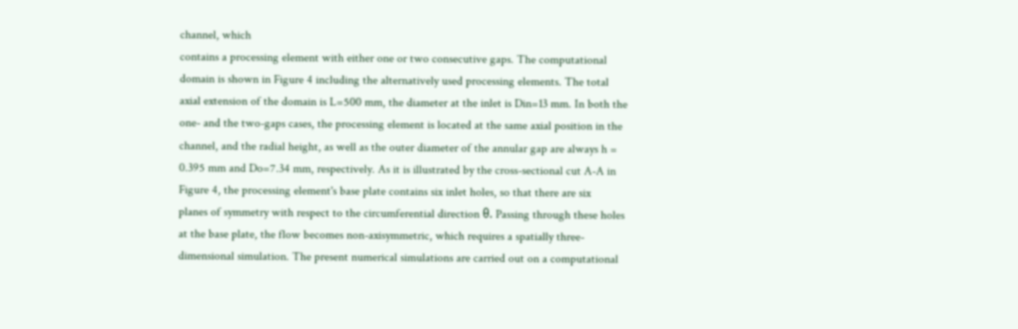channel, which
contains a processing element with either one or two consecutive gaps. The computational
domain is shown in Figure 4 including the alternatively used processing elements. The total
axial extension of the domain is L=500 mm, the diameter at the inlet is Din=13 mm. In both the
one- and the two-gaps cases, the processing element is located at the same axial position in the
channel, and the radial height, as well as the outer diameter of the annular gap are always h =
0.395 mm and Do=7.34 mm, respectively. As it is illustrated by the cross-sectional cut A-A in
Figure 4, the processing element's base plate contains six inlet holes, so that there are six
planes of symmetry with respect to the circumferential direction θ. Passing through these holes
at the base plate, the flow becomes non-axisymmetric, which requires a spatially three-
dimensional simulation. The present numerical simulations are carried out on a computational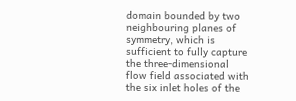domain bounded by two neighbouring planes of symmetry, which is sufficient to fully capture
the three-dimensional flow field associated with the six inlet holes of the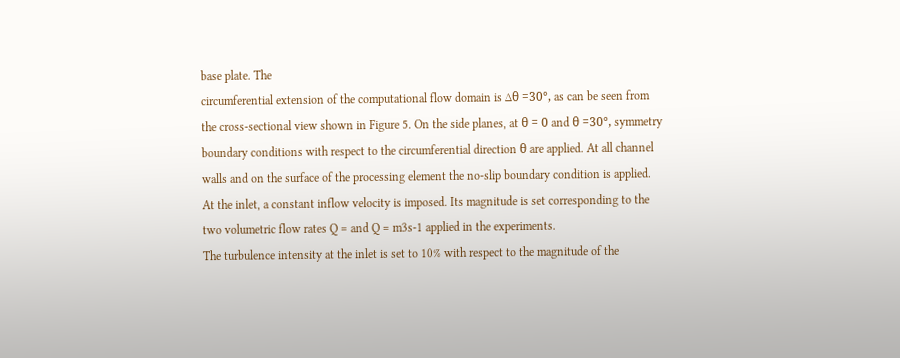base plate. The
circumferential extension of the computational flow domain is ∆θ =30°, as can be seen from
the cross-sectional view shown in Figure 5. On the side planes, at θ = 0 and θ =30°, symmetry
boundary conditions with respect to the circumferential direction θ are applied. At all channel
walls and on the surface of the processing element the no-slip boundary condition is applied.
At the inlet, a constant inflow velocity is imposed. Its magnitude is set corresponding to the
two volumetric flow rates Q = and Q = m3s-1 applied in the experiments.
The turbulence intensity at the inlet is set to 10% with respect to the magnitude of the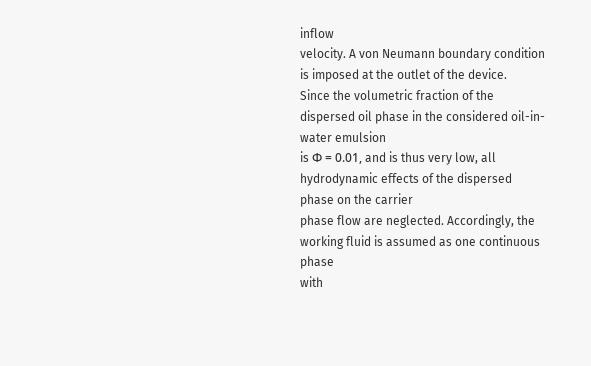inflow
velocity. A von Neumann boundary condition is imposed at the outlet of the device.
Since the volumetric fraction of the dispersed oil phase in the considered oil-in-water emulsion
is Φ = 0.01, and is thus very low, all hydrodynamic effects of the dispersed phase on the carrier
phase flow are neglected. Accordingly, the working fluid is assumed as one continuous phase
with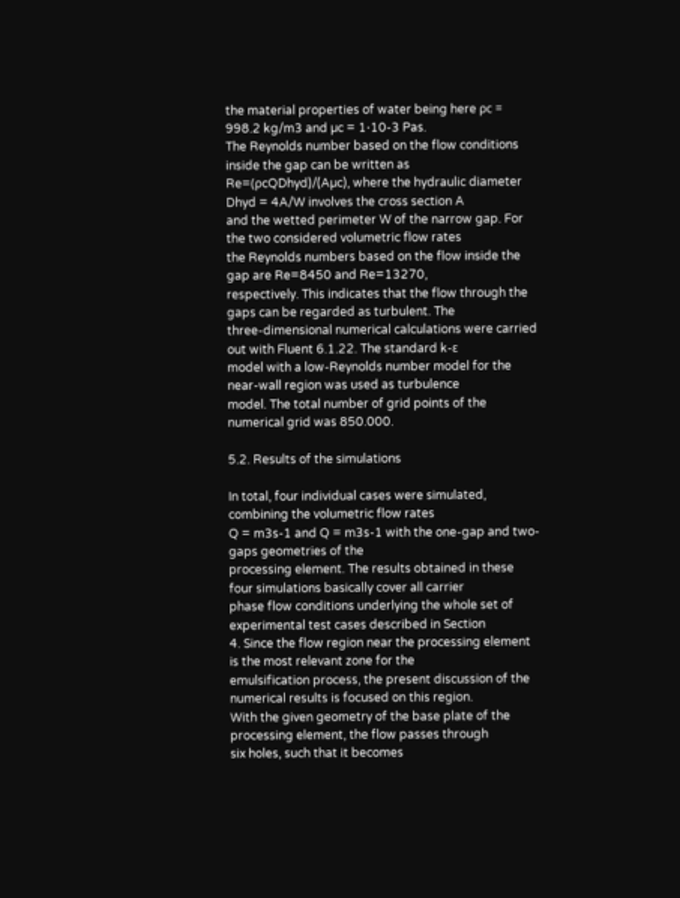the material properties of water being here ρc = 998.2 kg/m3 and µc = 1⋅10-3 Pas.
The Reynolds number based on the flow conditions inside the gap can be written as
Re=(ρcQDhyd)/(Aµc), where the hydraulic diameter Dhyd = 4A/W involves the cross section A
and the wetted perimeter W of the narrow gap. For the two considered volumetric flow rates
the Reynolds numbers based on the flow inside the gap are Re=8450 and Re=13270,
respectively. This indicates that the flow through the gaps can be regarded as turbulent. The
three-dimensional numerical calculations were carried out with Fluent 6.1.22. The standard k-ε
model with a low-Reynolds number model for the near-wall region was used as turbulence
model. The total number of grid points of the numerical grid was 850.000.

5.2. Results of the simulations

In total, four individual cases were simulated, combining the volumetric flow rates
Q = m3s-1 and Q = m3s-1 with the one-gap and two-gaps geometries of the
processing element. The results obtained in these four simulations basically cover all carrier
phase flow conditions underlying the whole set of experimental test cases described in Section
4. Since the flow region near the processing element is the most relevant zone for the
emulsification process, the present discussion of the numerical results is focused on this region.
With the given geometry of the base plate of the processing element, the flow passes through
six holes, such that it becomes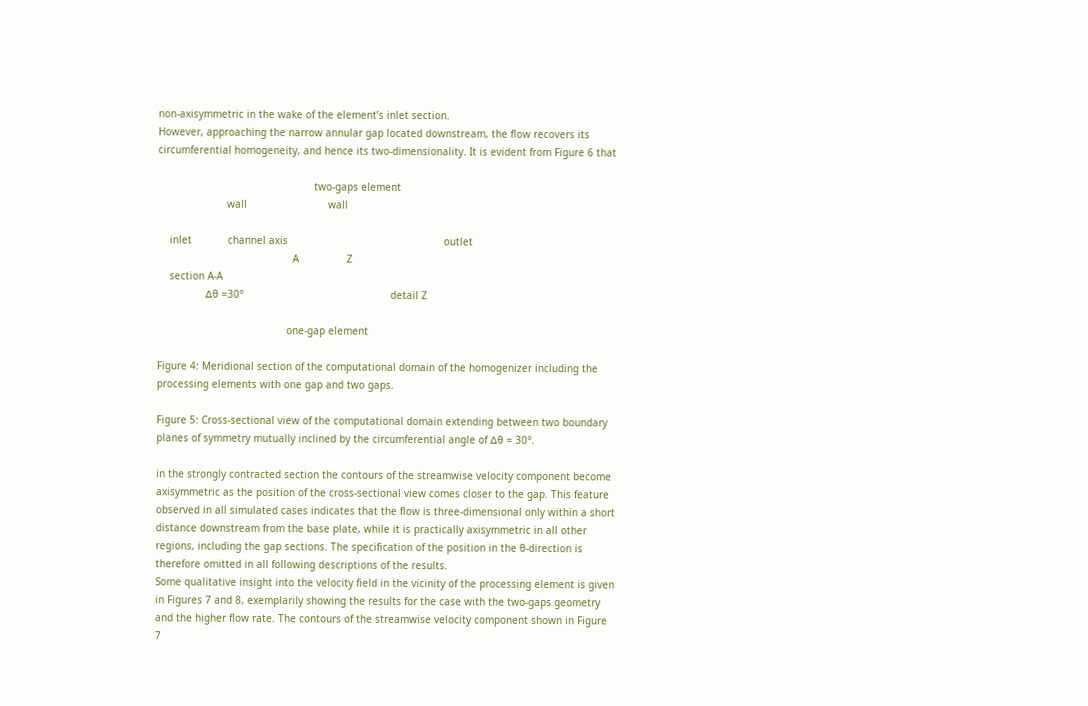non-axisymmetric in the wake of the element’s inlet section.
However, approaching the narrow annular gap located downstream, the flow recovers its
circumferential homogeneity, and hence its two-dimensionality. It is evident from Figure 6 that

                                                    two-gaps element
                       wall                           wall

    inlet            channel axis                                                    outlet
                                             A                Z
    section A-A
                ∆θ =30°                                                 detail Z

                                           one-gap element

Figure 4: Meridional section of the computational domain of the homogenizer including the
processing elements with one gap and two gaps.

Figure 5: Cross-sectional view of the computational domain extending between two boundary
planes of symmetry mutually inclined by the circumferential angle of ∆θ = 30°.

in the strongly contracted section the contours of the streamwise velocity component become
axisymmetric as the position of the cross-sectional view comes closer to the gap. This feature
observed in all simulated cases indicates that the flow is three-dimensional only within a short
distance downstream from the base plate, while it is practically axisymmetric in all other
regions, including the gap sections. The specification of the position in the θ-direction is
therefore omitted in all following descriptions of the results.
Some qualitative insight into the velocity field in the vicinity of the processing element is given
in Figures 7 and 8, exemplarily showing the results for the case with the two-gaps geometry
and the higher flow rate. The contours of the streamwise velocity component shown in Figure
7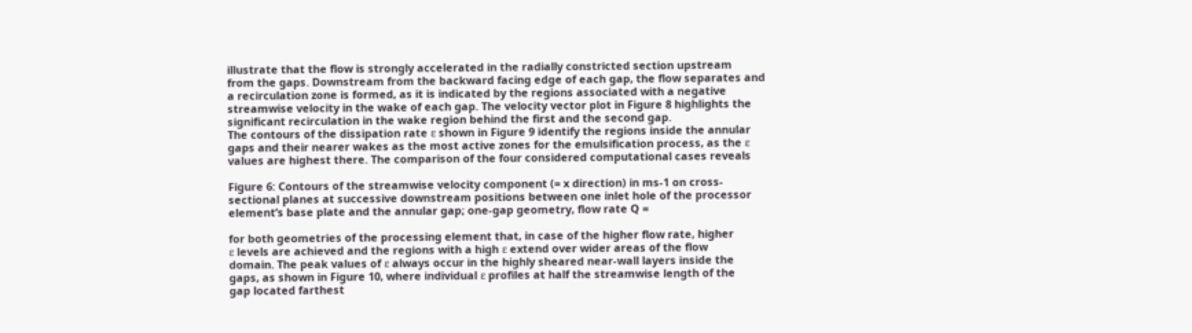illustrate that the flow is strongly accelerated in the radially constricted section upstream
from the gaps. Downstream from the backward facing edge of each gap, the flow separates and
a recirculation zone is formed, as it is indicated by the regions associated with a negative
streamwise velocity in the wake of each gap. The velocity vector plot in Figure 8 highlights the
significant recirculation in the wake region behind the first and the second gap.
The contours of the dissipation rate ε shown in Figure 9 identify the regions inside the annular
gaps and their nearer wakes as the most active zones for the emulsification process, as the ε
values are highest there. The comparison of the four considered computational cases reveals

Figure 6: Contours of the streamwise velocity component (= x direction) in ms-1 on cross-
sectional planes at successive downstream positions between one inlet hole of the processor
element’s base plate and the annular gap; one-gap geometry, flow rate Q =

for both geometries of the processing element that, in case of the higher flow rate, higher
ε levels are achieved and the regions with a high ε extend over wider areas of the flow
domain. The peak values of ε always occur in the highly sheared near-wall layers inside the
gaps, as shown in Figure 10, where individual ε profiles at half the streamwise length of the
gap located farthest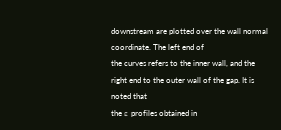downstream are plotted over the wall normal coordinate. The left end of
the curves refers to the inner wall, and the right end to the outer wall of the gap. It is noted that
the ε profiles obtained in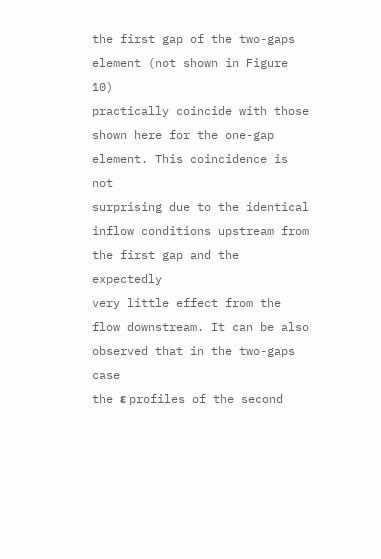the first gap of the two-gaps element (not shown in Figure 10)
practically coincide with those shown here for the one-gap element. This coincidence is not
surprising due to the identical inflow conditions upstream from the first gap and the expectedly
very little effect from the flow downstream. It can be also observed that in the two-gaps case
the ε profiles of the second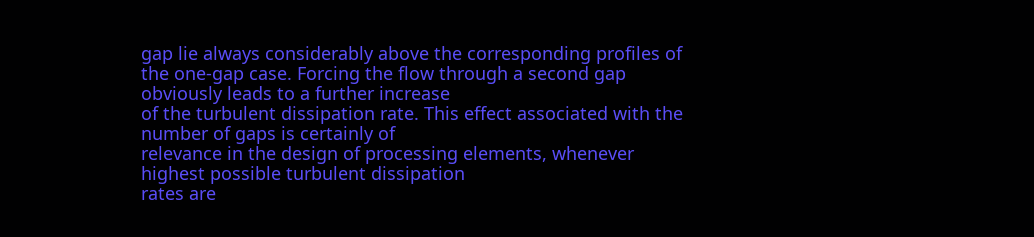gap lie always considerably above the corresponding profiles of
the one-gap case. Forcing the flow through a second gap obviously leads to a further increase
of the turbulent dissipation rate. This effect associated with the number of gaps is certainly of
relevance in the design of processing elements, whenever highest possible turbulent dissipation
rates are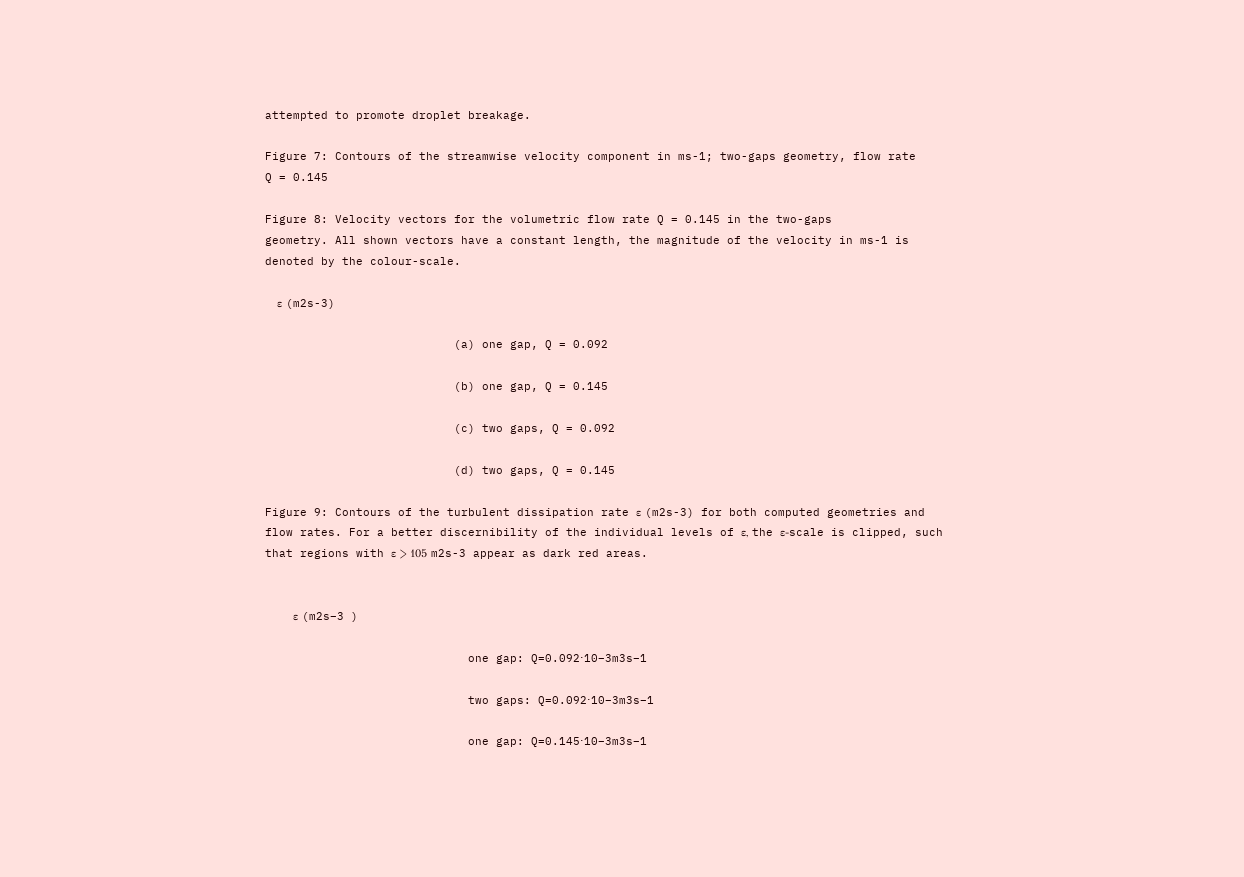attempted to promote droplet breakage.

Figure 7: Contours of the streamwise velocity component in ms-1; two-gaps geometry, flow rate
Q = 0.145

Figure 8: Velocity vectors for the volumetric flow rate Q = 0.145 in the two-gaps
geometry. All shown vectors have a constant length, the magnitude of the velocity in ms-1 is
denoted by the colour-scale.

   ε (m2s-3)

                           (a) one gap, Q = 0.092

                           (b) one gap, Q = 0.145

                           (c) two gaps, Q = 0.092

                           (d) two gaps, Q = 0.145

Figure 9: Contours of the turbulent dissipation rate ε (m2s-3) for both computed geometries and
flow rates. For a better discernibility of the individual levels of ε, the ε-scale is clipped, such
that regions with ε > 105 m2s-3 appear as dark red areas.


       ε (m2s−3 )

                             one gap: Q=0.092⋅10−3m3s−1

                             two gaps: Q=0.092⋅10−3m3s−1

                             one gap: Q=0.145⋅10−3m3s−1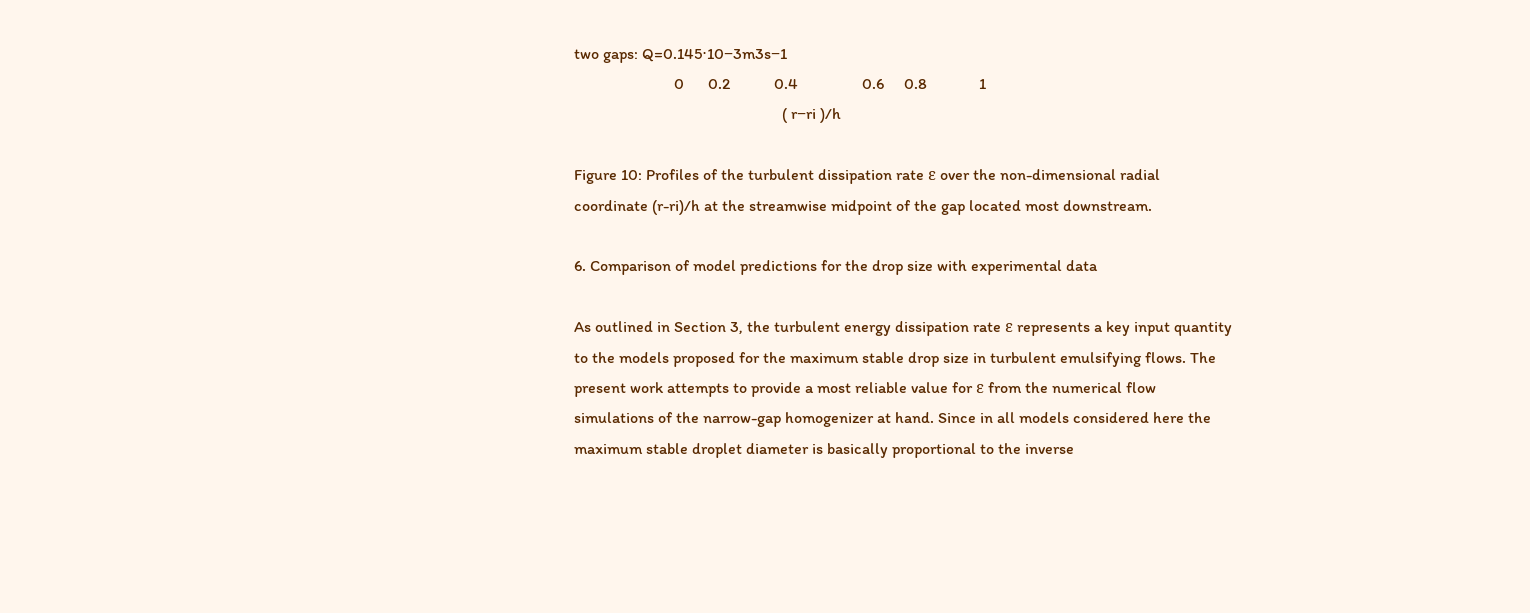two gaps: Q=0.145⋅10−3m3s−1
                         0      0.2           0.4                0.6     0.8             1
                                                    ( r−ri )/h

Figure 10: Profiles of the turbulent dissipation rate ε over the non-dimensional radial
coordinate (r-ri)/h at the streamwise midpoint of the gap located most downstream.

6. Comparison of model predictions for the drop size with experimental data

As outlined in Section 3, the turbulent energy dissipation rate ε represents a key input quantity
to the models proposed for the maximum stable drop size in turbulent emulsifying flows. The
present work attempts to provide a most reliable value for ε from the numerical flow
simulations of the narrow-gap homogenizer at hand. Since in all models considered here the
maximum stable droplet diameter is basically proportional to the inverse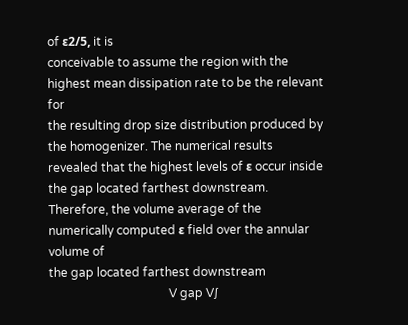of ε2/5, it is
conceivable to assume the region with the highest mean dissipation rate to be the relevant for
the resulting drop size distribution produced by the homogenizer. The numerical results
revealed that the highest levels of ε occur inside the gap located farthest downstream.
Therefore, the volume average of the numerically computed ε field over the annular volume of
the gap located farthest downstream
                                        V gap V∫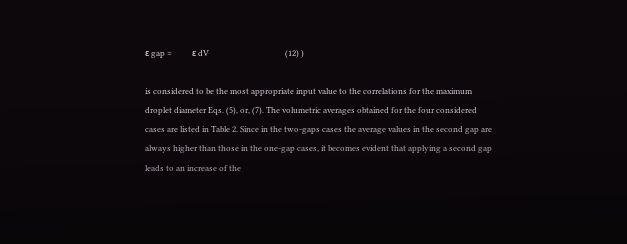ε gap =          ε dV                                      (12) )

is considered to be the most appropriate input value to the correlations for the maximum
droplet diameter Eqs. (5), or, (7). The volumetric averages obtained for the four considered
cases are listed in Table 2. Since in the two-gaps cases the average values in the second gap are
always higher than those in the one-gap cases, it becomes evident that applying a second gap
leads to an increase of the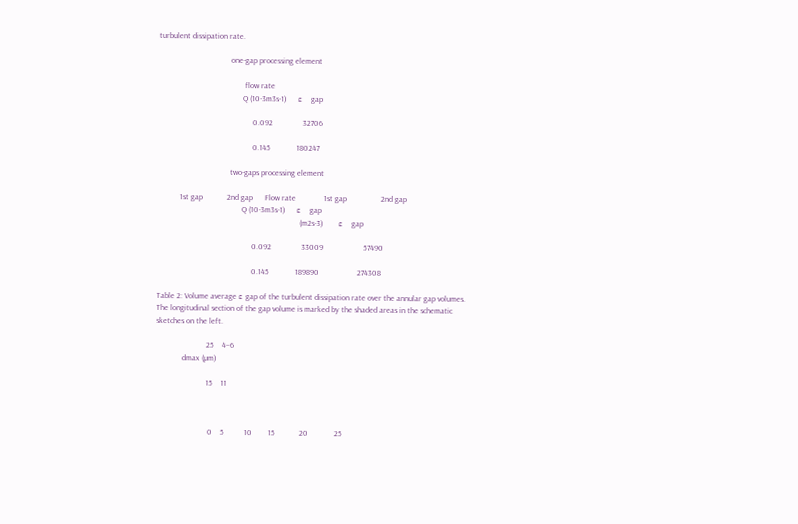turbulent dissipation rate.

                                    one-gap processing element

                                           flow rate
                                          Q (10-3m3s-1)      ε   gap

                                               0.092               32706

                                               0.145             180247

                                    two-gaps processing element

           1st gap            2nd gap      Flow rate              1st gap                 2nd gap
                                          Q (10-3m3s-1)      ε   gap
                                                                       (m2s-3)        ε   gap

                                               0.092               33009                    57490

                                               0.145             189890                   274308

Table 2: Volume average ε gap of the turbulent dissipation rate over the annular gap volumes.
The longitudinal section of the gap volume is marked by the shaded areas in the schematic
sketches on the left.

                         25    4−6
             dmax (µm)

                         15    11



                          0    5          10        15            20             25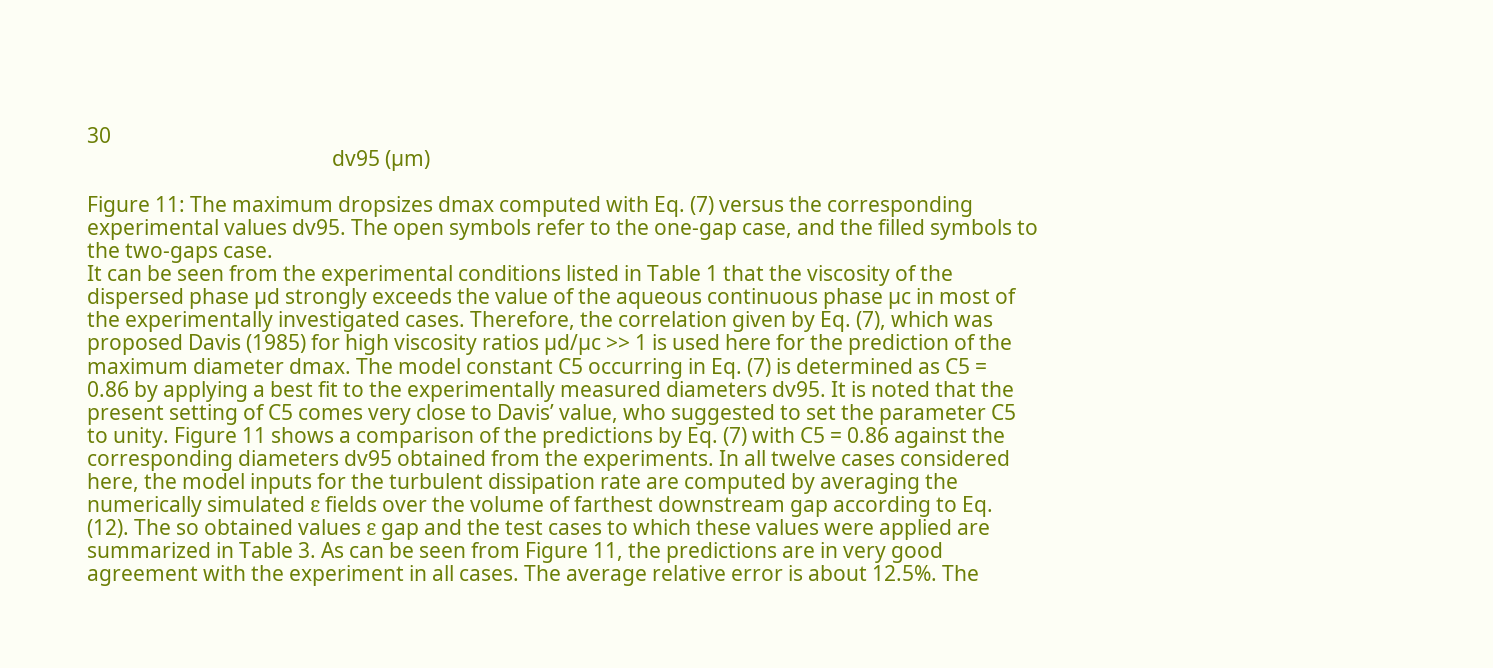30
                                                 dv95 (µm)

Figure 11: The maximum dropsizes dmax computed with Eq. (7) versus the corresponding
experimental values dv95. The open symbols refer to the one-gap case, and the filled symbols to
the two-gaps case.
It can be seen from the experimental conditions listed in Table 1 that the viscosity of the
dispersed phase µd strongly exceeds the value of the aqueous continuous phase µc in most of
the experimentally investigated cases. Therefore, the correlation given by Eq. (7), which was
proposed Davis (1985) for high viscosity ratios µd/µc >> 1 is used here for the prediction of the
maximum diameter dmax. The model constant C5 occurring in Eq. (7) is determined as C5 =
0.86 by applying a best fit to the experimentally measured diameters dv95. It is noted that the
present setting of C5 comes very close to Davis’ value, who suggested to set the parameter C5
to unity. Figure 11 shows a comparison of the predictions by Eq. (7) with C5 = 0.86 against the
corresponding diameters dv95 obtained from the experiments. In all twelve cases considered
here, the model inputs for the turbulent dissipation rate are computed by averaging the
numerically simulated ε fields over the volume of farthest downstream gap according to Eq.
(12). The so obtained values ε gap and the test cases to which these values were applied are
summarized in Table 3. As can be seen from Figure 11, the predictions are in very good
agreement with the experiment in all cases. The average relative error is about 12.5%. The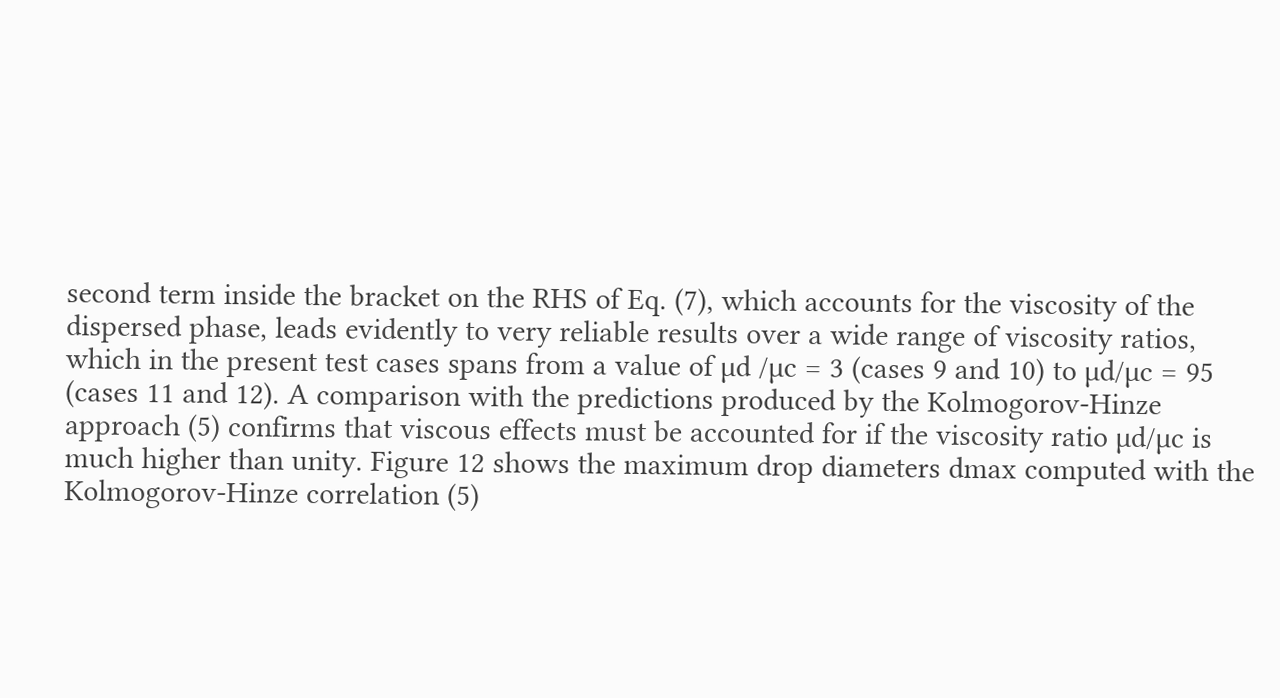second term inside the bracket on the RHS of Eq. (7), which accounts for the viscosity of the
dispersed phase, leads evidently to very reliable results over a wide range of viscosity ratios,
which in the present test cases spans from a value of µd /µc = 3 (cases 9 and 10) to µd/µc = 95
(cases 11 and 12). A comparison with the predictions produced by the Kolmogorov-Hinze
approach (5) confirms that viscous effects must be accounted for if the viscosity ratio µd/µc is
much higher than unity. Figure 12 shows the maximum drop diameters dmax computed with the
Kolmogorov-Hinze correlation (5)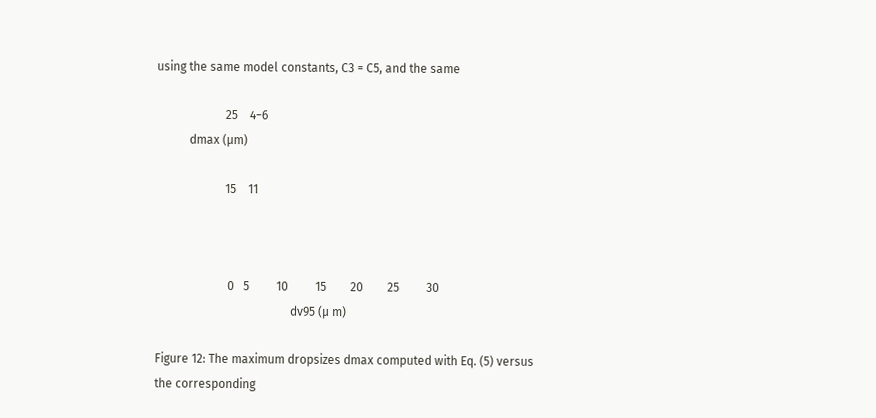using the same model constants, C3 = C5, and the same

                       25    4−6
           dmax (µm)

                       15    11



                        0   5         10         15        20        25         30
                                             dv95 (µ m)

Figure 12: The maximum dropsizes dmax computed with Eq. (5) versus the corresponding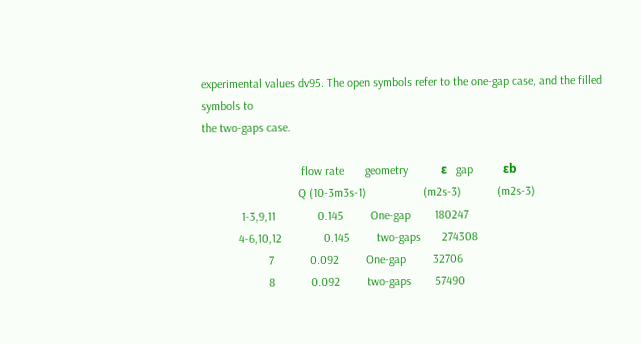experimental values dv95. The open symbols refer to the one-gap case, and the filled symbols to
the two-gaps case.

                                 flow rate       geometry           ε   gap          εb
                                Q (10-3m3s-1)                   (m2s-3)            (m2s-3)
             1-3,9,11              0.145         One-gap        180247
            4-6,10,12              0.145         two-gaps       274308
                      7            0.092         One-gap         32706
                      8            0.092         two-gaps        57490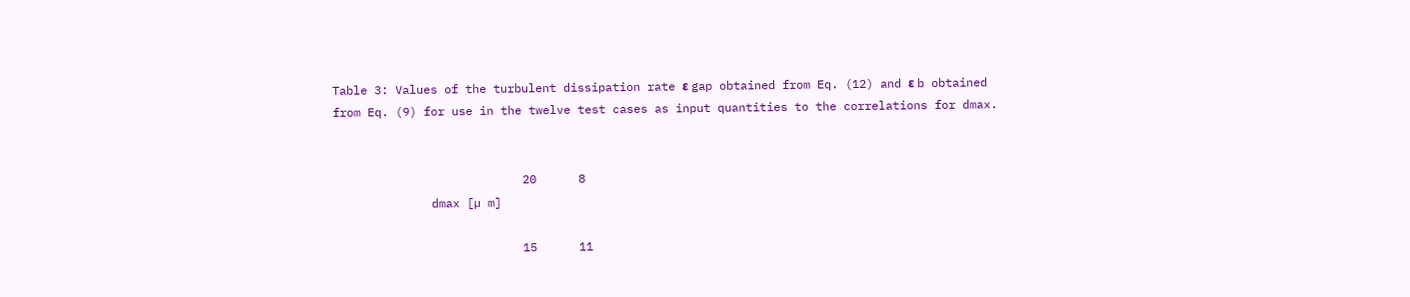Table 3: Values of the turbulent dissipation rate ε gap obtained from Eq. (12) and ε b obtained
from Eq. (9) for use in the twelve test cases as input quantities to the correlations for dmax.


                           20      8
              dmax [µ m]

                           15      11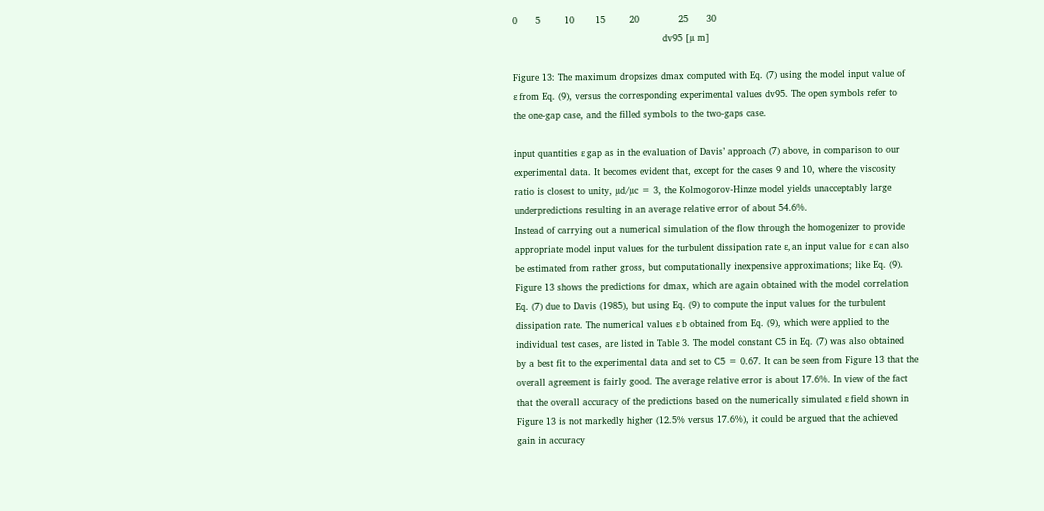0      5        10       15        20             25      30
                                                  dv95 [µ m]

Figure 13: The maximum dropsizes dmax computed with Eq. (7) using the model input value of
ε from Eq. (9), versus the corresponding experimental values dv95. The open symbols refer to
the one-gap case, and the filled symbols to the two-gaps case.

input quantities ε gap as in the evaluation of Davis’ approach (7) above, in comparison to our
experimental data. It becomes evident that, except for the cases 9 and 10, where the viscosity
ratio is closest to unity, µd/µc = 3, the Kolmogorov-Hinze model yields unacceptably large
underpredictions resulting in an average relative error of about 54.6%.
Instead of carrying out a numerical simulation of the flow through the homogenizer to provide
appropriate model input values for the turbulent dissipation rate ε, an input value for ε can also
be estimated from rather gross, but computationally inexpensive approximations; like Eq. (9).
Figure 13 shows the predictions for dmax, which are again obtained with the model correlation
Eq. (7) due to Davis (1985), but using Eq. (9) to compute the input values for the turbulent
dissipation rate. The numerical values ε b obtained from Eq. (9), which were applied to the
individual test cases, are listed in Table 3. The model constant C5 in Eq. (7) was also obtained
by a best fit to the experimental data and set to C5 = 0.67. It can be seen from Figure 13 that the
overall agreement is fairly good. The average relative error is about 17.6%. In view of the fact
that the overall accuracy of the predictions based on the numerically simulated ε field shown in
Figure 13 is not markedly higher (12.5% versus 17.6%), it could be argued that the achieved
gain in accuracy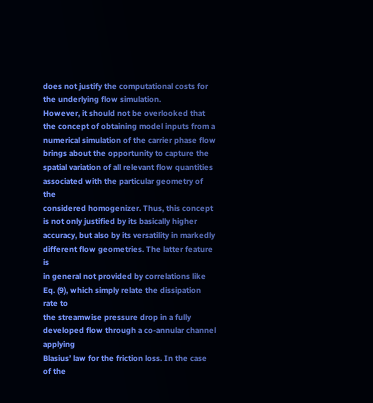does not justify the computational costs for the underlying flow simulation.
However, it should not be overlooked that the concept of obtaining model inputs from a
numerical simulation of the carrier phase flow brings about the opportunity to capture the
spatial variation of all relevant flow quantities associated with the particular geometry of the
considered homogenizer. Thus, this concept is not only justified by its basically higher
accuracy, but also by its versatility in markedly different flow geometries. The latter feature is
in general not provided by correlations like Eq. (9), which simply relate the dissipation rate to
the streamwise pressure drop in a fully developed flow through a co-annular channel applying
Blasius’ law for the friction loss. In the case of the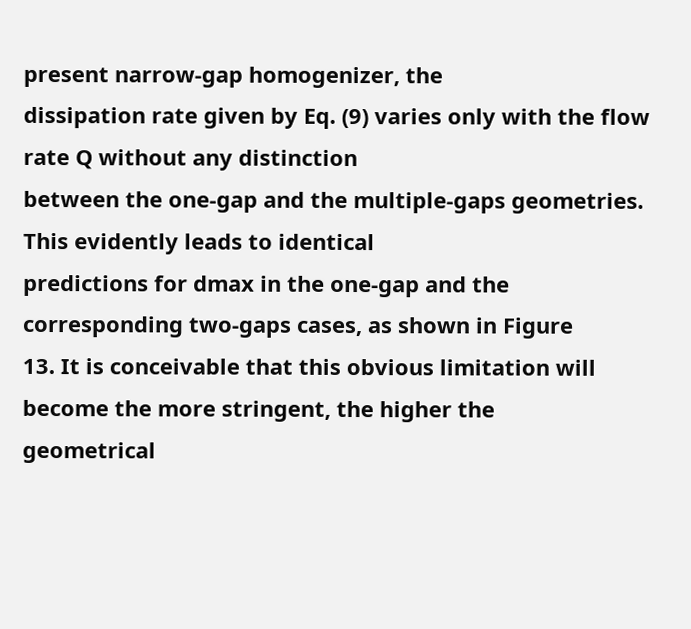present narrow-gap homogenizer, the
dissipation rate given by Eq. (9) varies only with the flow rate Q without any distinction
between the one-gap and the multiple-gaps geometries. This evidently leads to identical
predictions for dmax in the one-gap and the corresponding two-gaps cases, as shown in Figure
13. It is conceivable that this obvious limitation will become the more stringent, the higher the
geometrical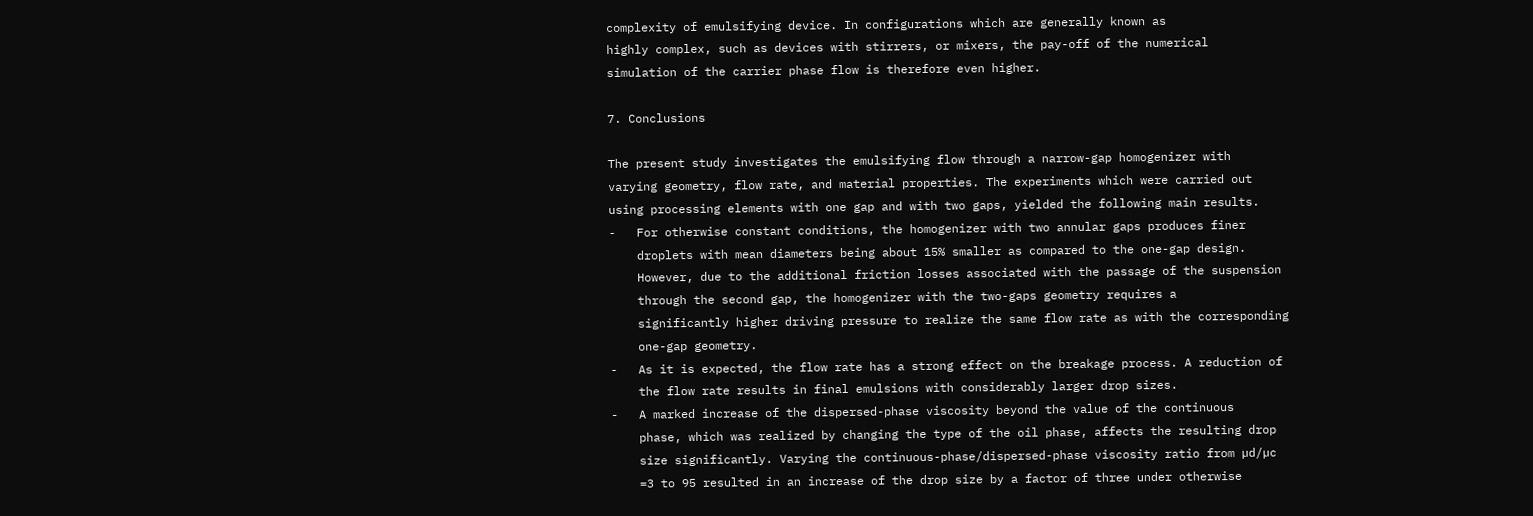complexity of emulsifying device. In configurations which are generally known as
highly complex, such as devices with stirrers, or mixers, the pay-off of the numerical
simulation of the carrier phase flow is therefore even higher.

7. Conclusions

The present study investigates the emulsifying flow through a narrow-gap homogenizer with
varying geometry, flow rate, and material properties. The experiments which were carried out
using processing elements with one gap and with two gaps, yielded the following main results.
-   For otherwise constant conditions, the homogenizer with two annular gaps produces finer
    droplets with mean diameters being about 15% smaller as compared to the one-gap design.
    However, due to the additional friction losses associated with the passage of the suspension
    through the second gap, the homogenizer with the two-gaps geometry requires a
    significantly higher driving pressure to realize the same flow rate as with the corresponding
    one-gap geometry.
-   As it is expected, the flow rate has a strong effect on the breakage process. A reduction of
    the flow rate results in final emulsions with considerably larger drop sizes.
-   A marked increase of the dispersed-phase viscosity beyond the value of the continuous
    phase, which was realized by changing the type of the oil phase, affects the resulting drop
    size significantly. Varying the continuous-phase/dispersed-phase viscosity ratio from µd/µc
    =3 to 95 resulted in an increase of the drop size by a factor of three under otherwise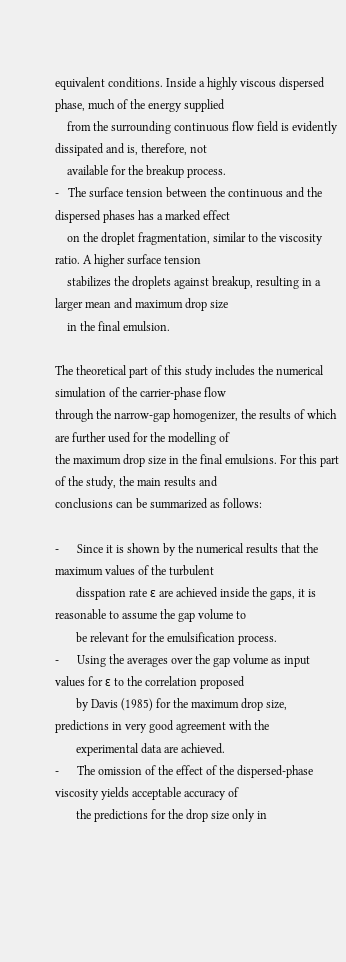equivalent conditions. Inside a highly viscous dispersed phase, much of the energy supplied
    from the surrounding continuous flow field is evidently dissipated and is, therefore, not
    available for the breakup process.
-   The surface tension between the continuous and the dispersed phases has a marked effect
    on the droplet fragmentation, similar to the viscosity ratio. A higher surface tension
    stabilizes the droplets against breakup, resulting in a larger mean and maximum drop size
    in the final emulsion.

The theoretical part of this study includes the numerical simulation of the carrier-phase flow
through the narrow-gap homogenizer, the results of which are further used for the modelling of
the maximum drop size in the final emulsions. For this part of the study, the main results and
conclusions can be summarized as follows:

-      Since it is shown by the numerical results that the maximum values of the turbulent
       disspation rate ε are achieved inside the gaps, it is reasonable to assume the gap volume to
       be relevant for the emulsification process.
-      Using the averages over the gap volume as input values for ε to the correlation proposed
       by Davis (1985) for the maximum drop size, predictions in very good agreement with the
       experimental data are achieved.
-      The omission of the effect of the dispersed-phase viscosity yields acceptable accuracy of
       the predictions for the drop size only in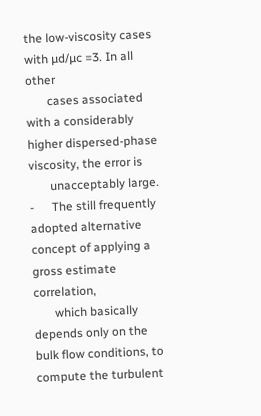the low-viscosity cases with µd/µc =3. In all other
       cases associated with a considerably higher dispersed-phase viscosity, the error is
       unacceptably large.
-      The still frequently adopted alternative concept of applying a gross estimate correlation,
       which basically depends only on the bulk flow conditions, to compute the turbulent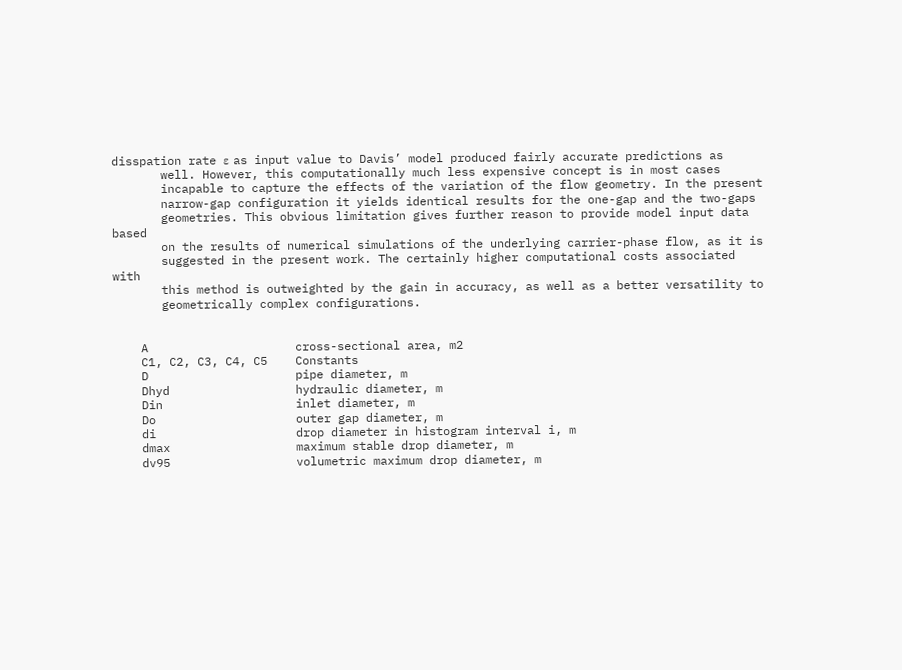disspation rate ε as input value to Davis’ model produced fairly accurate predictions as
       well. However, this computationally much less expensive concept is in most cases
       incapable to capture the effects of the variation of the flow geometry. In the present
       narrow-gap configuration it yields identical results for the one-gap and the two-gaps
       geometries. This obvious limitation gives further reason to provide model input data based
       on the results of numerical simulations of the underlying carrier-phase flow, as it is
       suggested in the present work. The certainly higher computational costs associated with
       this method is outweighted by the gain in accuracy, as well as a better versatility to
       geometrically complex configurations.


    A                     cross-sectional area, m2
    C1, C2, C3, C4, C5    Constants
    D                     pipe diameter, m
    Dhyd                  hydraulic diameter, m
    Din                   inlet diameter, m
    Do                    outer gap diameter, m
    di                    drop diameter in histogram interval i, m
    dmax                  maximum stable drop diameter, m
    dv95                  volumetric maximum drop diameter, m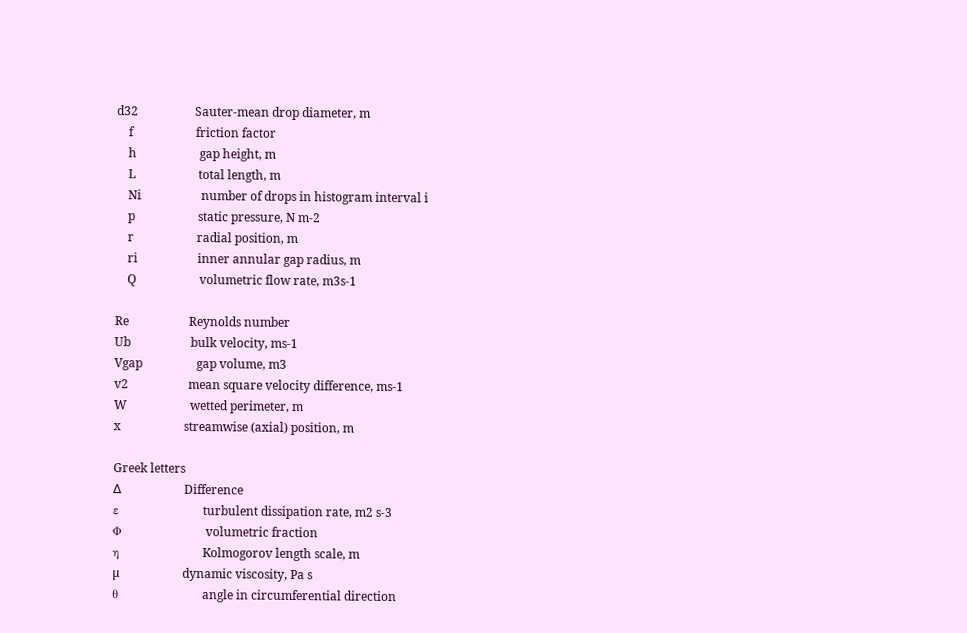d32                   Sauter-mean drop diameter, m
    f                     friction factor
    h                     gap height, m
    L                     total length, m
    Ni                    number of drops in histogram interval i
    p                     static pressure, N m-2
    r                     radial position, m
    ri                    inner annular gap radius, m
    Q                     volumetric flow rate, m3s-1

Re                    Reynolds number
Ub                    bulk velocity, ms-1
Vgap                  gap volume, m3
v2                    mean square velocity difference, ms-1
W                     wetted perimeter, m
x                     streamwise (axial) position, m

Greek letters
∆                     Difference
ε                     turbulent dissipation rate, m2 s-3
Φ                     volumetric fraction
η                     Kolmogorov length scale, m
µ                     dynamic viscosity, Pa s
θ                     angle in circumferential direction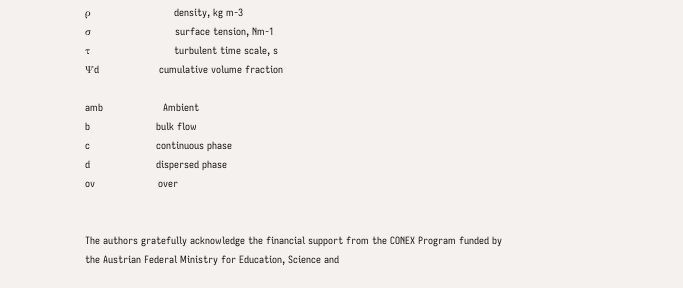ρ                     density, kg m-3
σ                     surface tension, Nm-1
τ                     turbulent time scale, s
Ψd                    cumulative volume fraction

amb                    Ambient
b                      bulk flow
c                      continuous phase
d                      dispersed phase
ov                     over


The authors gratefully acknowledge the financial support from the CONEX Program funded by
the Austrian Federal Ministry for Education, Science and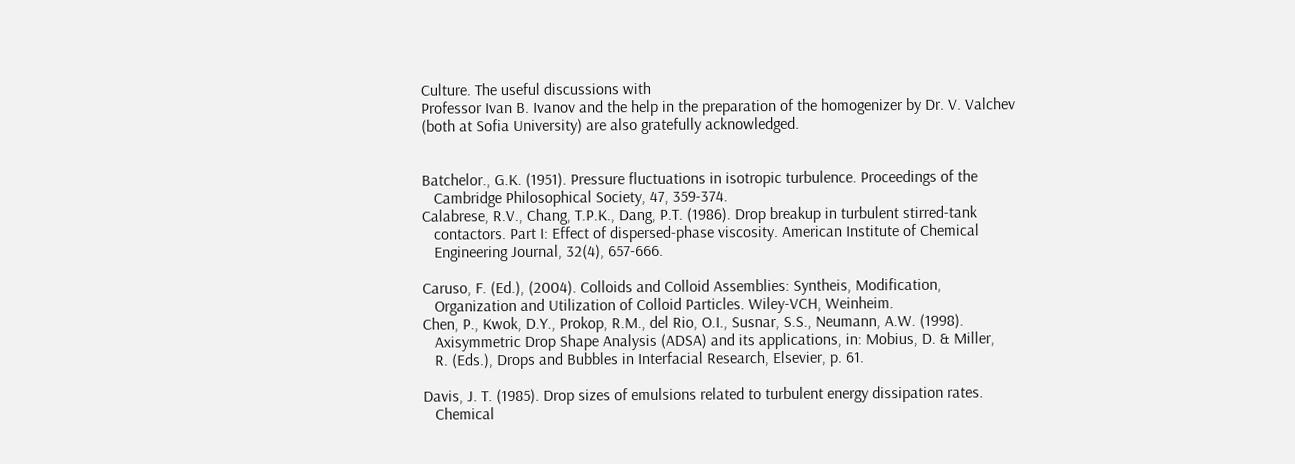Culture. The useful discussions with
Professor Ivan B. Ivanov and the help in the preparation of the homogenizer by Dr. V. Valchev
(both at Sofia University) are also gratefully acknowledged.


Batchelor., G.K. (1951). Pressure fluctuations in isotropic turbulence. Proceedings of the
   Cambridge Philosophical Society, 47, 359-374.
Calabrese, R.V., Chang, T.P.K., Dang, P.T. (1986). Drop breakup in turbulent stirred-tank
   contactors. Part I: Effect of dispersed-phase viscosity. American Institute of Chemical
   Engineering Journal, 32(4), 657-666.

Caruso, F. (Ed.), (2004). Colloids and Colloid Assemblies: Syntheis, Modification,
   Organization and Utilization of Colloid Particles. Wiley-VCH, Weinheim.
Chen, P., Kwok, D.Y., Prokop, R.M., del Rio, O.I., Susnar, S.S., Neumann, A.W. (1998).
   Axisymmetric Drop Shape Analysis (ADSA) and its applications, in: Mobius, D. & Miller,
   R. (Eds.), Drops and Bubbles in Interfacial Research, Elsevier, p. 61.

Davis, J. T. (1985). Drop sizes of emulsions related to turbulent energy dissipation rates.
   Chemical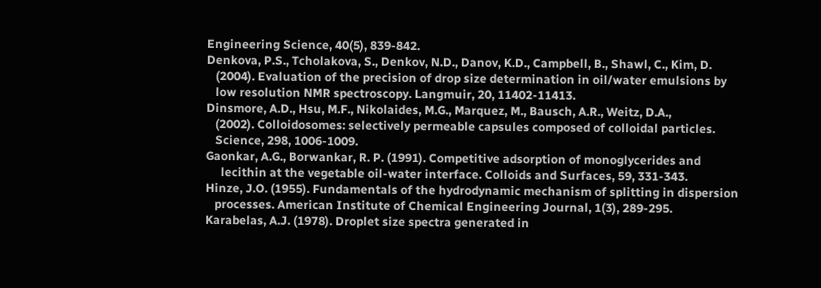Engineering Science, 40(5), 839-842.
Denkova, P.S., Tcholakova, S., Denkov, N.D., Danov, K.D., Campbell, B., Shawl, C., Kim, D.
   (2004). Evaluation of the precision of drop size determination in oil/water emulsions by
   low resolution NMR spectroscopy. Langmuir, 20, 11402-11413.
Dinsmore, A.D., Hsu, M.F., Nikolaides, M.G., Marquez, M., Bausch, A.R., Weitz, D.A.,
   (2002). Colloidosomes: selectively permeable capsules composed of colloidal particles.
   Science, 298, 1006-1009.
Gaonkar, A.G., Borwankar, R. P. (1991). Competitive adsorption of monoglycerides and
     lecithin at the vegetable oil-water interface. Colloids and Surfaces, 59, 331-343.
Hinze, J.O. (1955). Fundamentals of the hydrodynamic mechanism of splitting in dispersion
   processes. American Institute of Chemical Engineering Journal, 1(3), 289-295.
Karabelas, A.J. (1978). Droplet size spectra generated in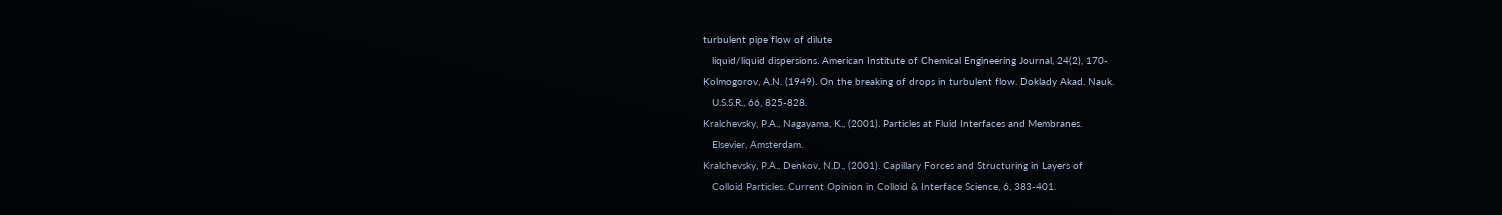turbulent pipe flow of dilute
   liquid/liquid dispersions. American Institute of Chemical Engineering Journal, 24(2), 170-
Kolmogorov, A.N. (1949). On the breaking of drops in turbulent flow. Doklady Akad. Nauk.
   U.S.S.R., 66, 825-828.
Kralchevsky, P.A., Nagayama, K., (2001). Particles at Fluid Interfaces and Membranes.
   Elsevier, Amsterdam.
Kralchevsky, P.A., Denkov, N.D., (2001). Capillary Forces and Structuring in Layers of
   Colloid Particles. Current Opinion in Colloid & Interface Science, 6, 383-401.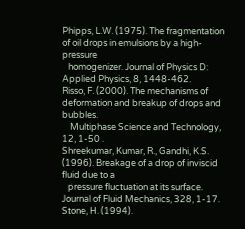Phipps, L.W. (1975). The fragmentation of oil drops in emulsions by a high-pressure
   homogenizer. Journal of Physics D: Applied Physics, 8, 1448-462.
Risso, F. (2000). The mechanisms of deformation and breakup of drops and bubbles.
    Multiphase Science and Technology, 12, 1-50 .
Shreekumar, Kumar, R., Gandhi, K.S. (1996). Breakage of a drop of inviscid fluid due to a
   pressure fluctuation at its surface. Journal of Fluid Mechanics, 328, 1-17.
Stone, H. (1994).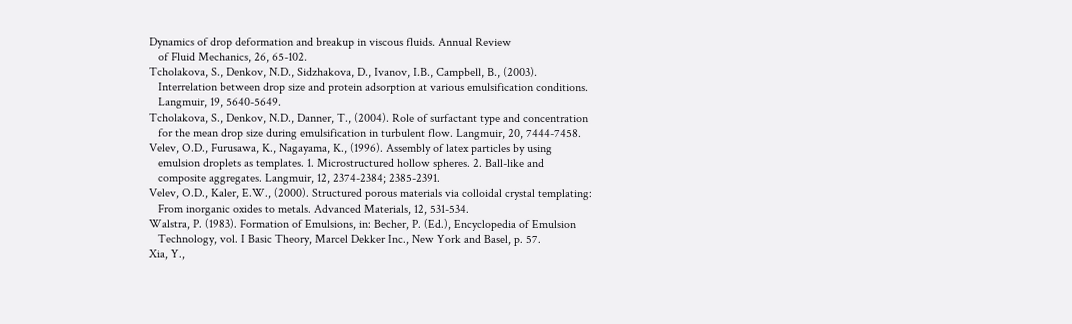Dynamics of drop deformation and breakup in viscous fluids. Annual Review
   of Fluid Mechanics, 26, 65-102.
Tcholakova, S., Denkov, N.D., Sidzhakova, D., Ivanov, I.B., Campbell, B., (2003).
   Interrelation between drop size and protein adsorption at various emulsification conditions.
   Langmuir, 19, 5640-5649.
Tcholakova, S., Denkov, N.D., Danner, T., (2004). Role of surfactant type and concentration
   for the mean drop size during emulsification in turbulent flow. Langmuir, 20, 7444-7458.
Velev, O.D., Furusawa, K., Nagayama, K., (1996). Assembly of latex particles by using
   emulsion droplets as templates. 1. Microstructured hollow spheres. 2. Ball-like and
   composite aggregates. Langmuir, 12, 2374-2384; 2385-2391.
Velev, O.D., Kaler, E.W., (2000). Structured porous materials via colloidal crystal templating:
   From inorganic oxides to metals. Advanced Materials, 12, 531-534.
Walstra, P. (1983). Formation of Emulsions, in: Becher, P. (Ed.), Encyclopedia of Emulsion
   Technology, vol. I Basic Theory, Marcel Dekker Inc., New York and Basel, p. 57.
Xia, Y.,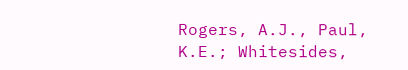Rogers, A.J., Paul, K.E.; Whitesides,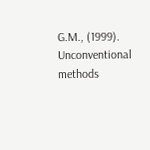G.M., (1999). Unconventional methods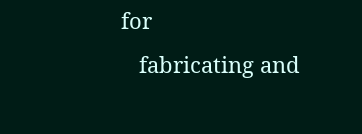for
   fabricating and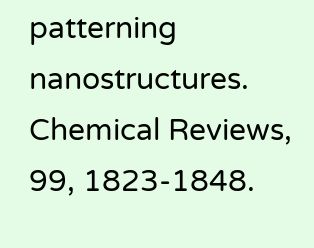patterning nanostructures. Chemical Reviews, 99, 1823-1848.